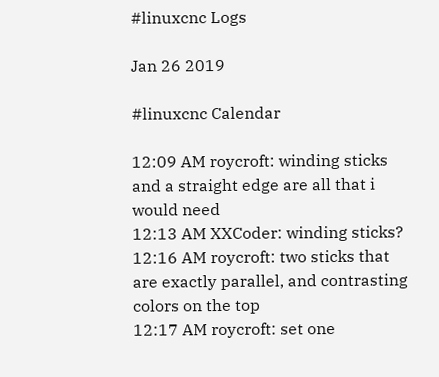#linuxcnc Logs

Jan 26 2019

#linuxcnc Calendar

12:09 AM roycroft: winding sticks and a straight edge are all that i would need
12:13 AM XXCoder: winding sticks?
12:16 AM roycroft: two sticks that are exactly parallel, and contrasting colors on the top
12:17 AM roycroft: set one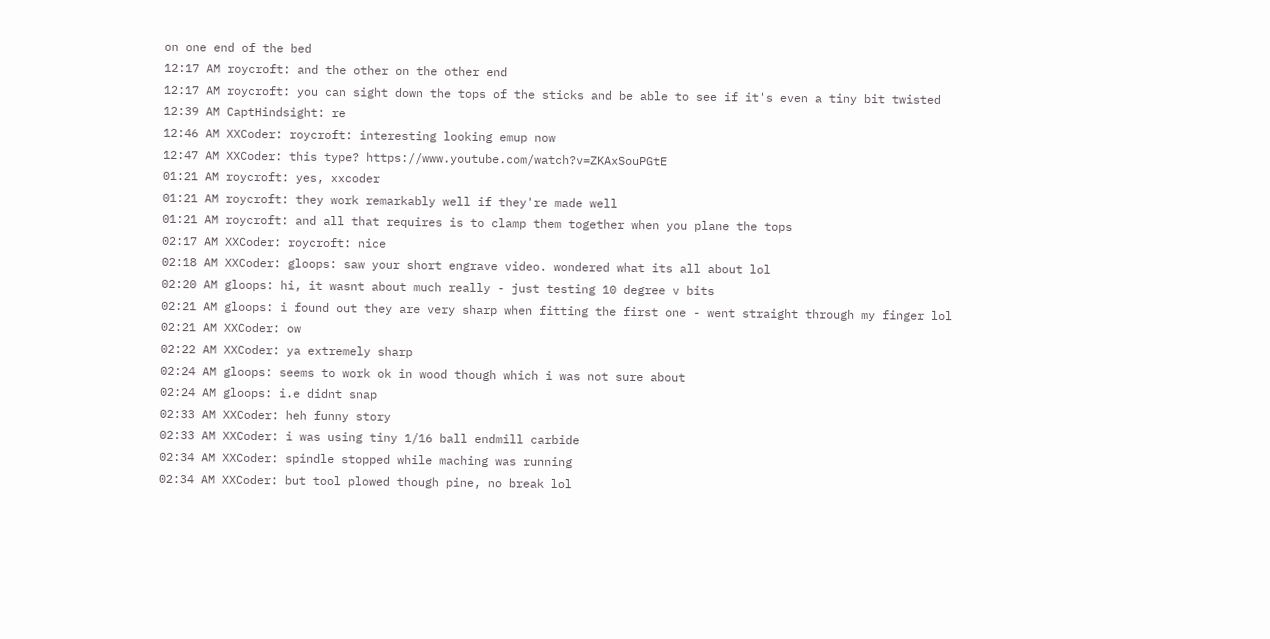on one end of the bed
12:17 AM roycroft: and the other on the other end
12:17 AM roycroft: you can sight down the tops of the sticks and be able to see if it's even a tiny bit twisted
12:39 AM CaptHindsight: re
12:46 AM XXCoder: roycroft: interesting looking emup now
12:47 AM XXCoder: this type? https://www.youtube.com/watch?v=ZKAxSouPGtE
01:21 AM roycroft: yes, xxcoder
01:21 AM roycroft: they work remarkably well if they're made well
01:21 AM roycroft: and all that requires is to clamp them together when you plane the tops
02:17 AM XXCoder: roycroft: nice
02:18 AM XXCoder: gloops: saw your short engrave video. wondered what its all about lol
02:20 AM gloops: hi, it wasnt about much really - just testing 10 degree v bits
02:21 AM gloops: i found out they are very sharp when fitting the first one - went straight through my finger lol
02:21 AM XXCoder: ow
02:22 AM XXCoder: ya extremely sharp
02:24 AM gloops: seems to work ok in wood though which i was not sure about
02:24 AM gloops: i.e didnt snap
02:33 AM XXCoder: heh funny story
02:33 AM XXCoder: i was using tiny 1/16 ball endmill carbide
02:34 AM XXCoder: spindle stopped while maching was running
02:34 AM XXCoder: but tool plowed though pine, no break lol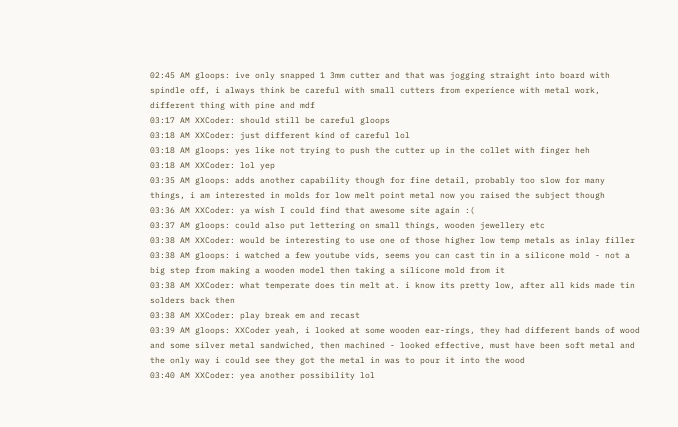02:45 AM gloops: ive only snapped 1 3mm cutter and that was jogging straight into board with spindle off, i always think be careful with small cutters from experience with metal work, different thing with pine and mdf
03:17 AM XXCoder: should still be careful gloops
03:18 AM XXCoder: just different kind of careful lol
03:18 AM gloops: yes like not trying to push the cutter up in the collet with finger heh
03:18 AM XXCoder: lol yep
03:35 AM gloops: adds another capability though for fine detail, probably too slow for many things, i am interested in molds for low melt point metal now you raised the subject though
03:36 AM XXCoder: ya wish I could find that awesome site again :(
03:37 AM gloops: could also put lettering on small things, wooden jewellery etc
03:38 AM XXCoder: would be interesting to use one of those higher low temp metals as inlay filler
03:38 AM gloops: i watched a few youtube vids, seems you can cast tin in a silicone mold - not a big step from making a wooden model then taking a silicone mold from it
03:38 AM XXCoder: what temperate does tin melt at. i know its pretty low, after all kids made tin solders back then
03:38 AM XXCoder: play break em and recast
03:39 AM gloops: XXCoder yeah, i looked at some wooden ear-rings, they had different bands of wood and some silver metal sandwiched, then machined - looked effective, must have been soft metal and the only way i could see they got the metal in was to pour it into the wood
03:40 AM XXCoder: yea another possibility lol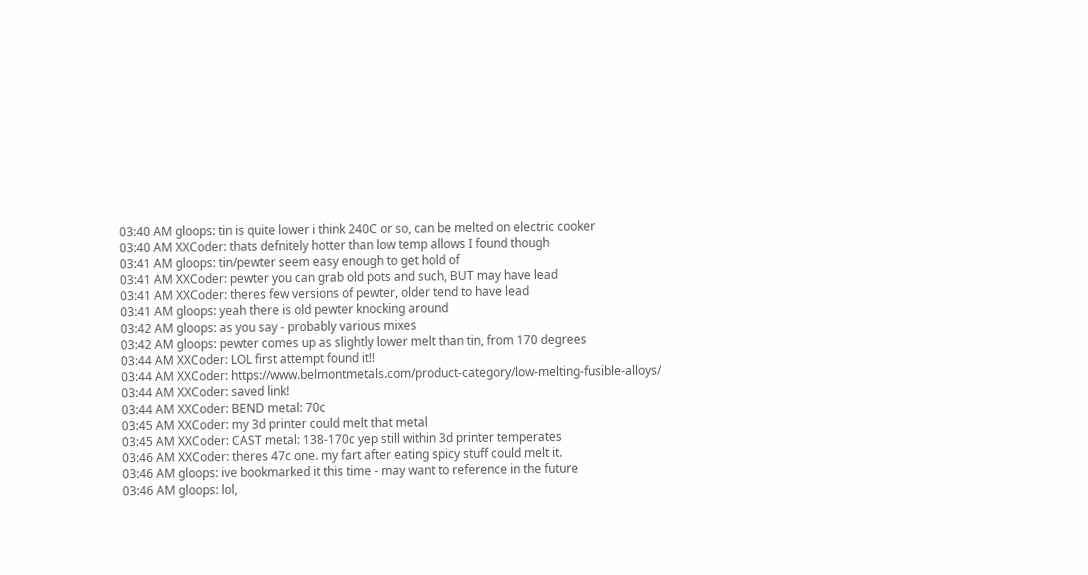03:40 AM gloops: tin is quite lower i think 240C or so, can be melted on electric cooker
03:40 AM XXCoder: thats defnitely hotter than low temp allows I found though
03:41 AM gloops: tin/pewter seem easy enough to get hold of
03:41 AM XXCoder: pewter you can grab old pots and such, BUT may have lead
03:41 AM XXCoder: theres few versions of pewter, older tend to have lead
03:41 AM gloops: yeah there is old pewter knocking around
03:42 AM gloops: as you say - probably various mixes
03:42 AM gloops: pewter comes up as slightly lower melt than tin, from 170 degrees
03:44 AM XXCoder: LOL first attempt found it!!
03:44 AM XXCoder: https://www.belmontmetals.com/product-category/low-melting-fusible-alloys/
03:44 AM XXCoder: saved link!
03:44 AM XXCoder: BEND metal: 70c
03:45 AM XXCoder: my 3d printer could melt that metal
03:45 AM XXCoder: CAST metal: 138-170c yep still within 3d printer temperates
03:46 AM XXCoder: theres 47c one. my fart after eating spicy stuff could melt it.
03:46 AM gloops: ive bookmarked it this time - may want to reference in the future
03:46 AM gloops: lol,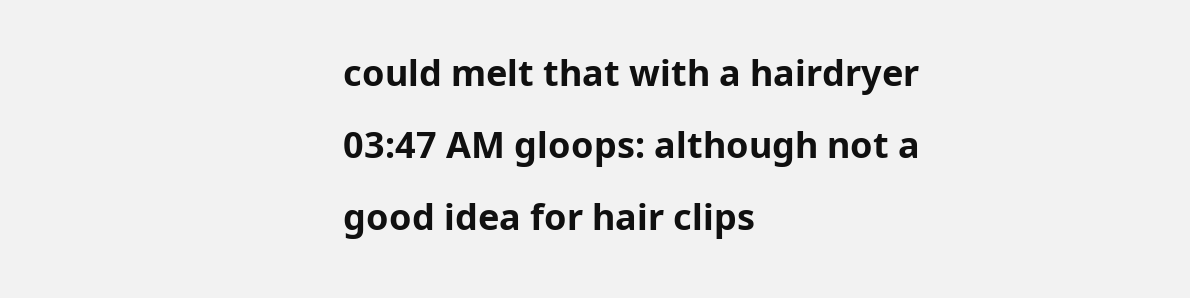could melt that with a hairdryer
03:47 AM gloops: although not a good idea for hair clips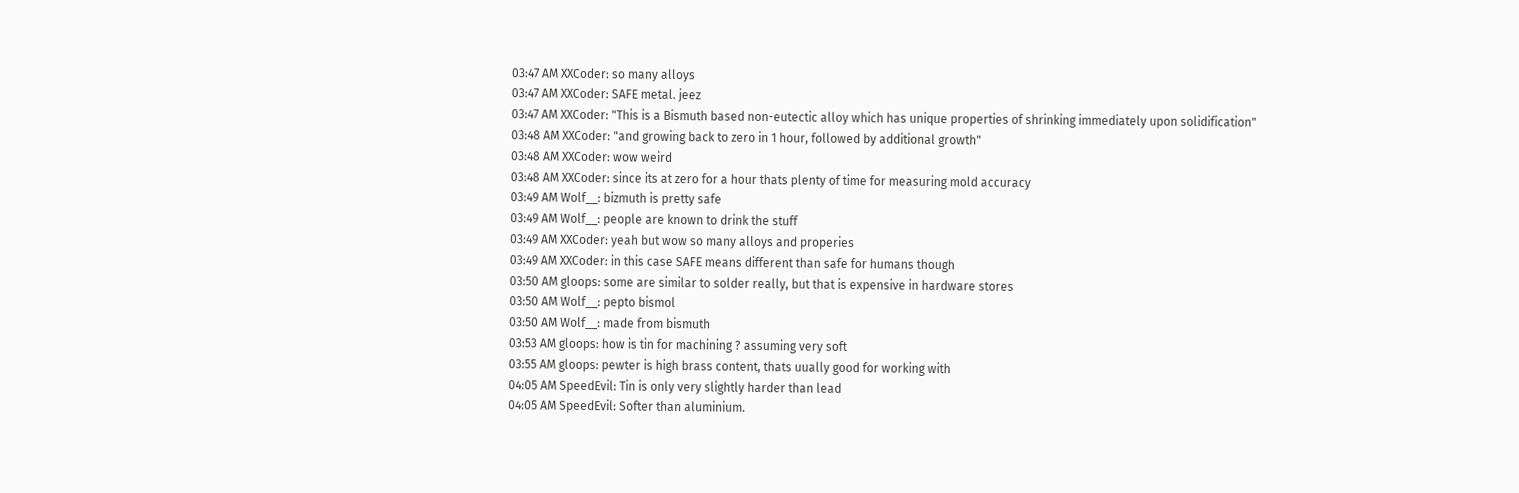03:47 AM XXCoder: so many alloys
03:47 AM XXCoder: SAFE metal. jeez
03:47 AM XXCoder: "This is a Bismuth based non-eutectic alloy which has unique properties of shrinking immediately upon solidification"
03:48 AM XXCoder: "and growing back to zero in 1 hour, followed by additional growth"
03:48 AM XXCoder: wow weird
03:48 AM XXCoder: since its at zero for a hour thats plenty of time for measuring mold accuracy
03:49 AM Wolf__: bizmuth is pretty safe
03:49 AM Wolf__: people are known to drink the stuff
03:49 AM XXCoder: yeah but wow so many alloys and properies
03:49 AM XXCoder: in this case SAFE means different than safe for humans though
03:50 AM gloops: some are similar to solder really, but that is expensive in hardware stores
03:50 AM Wolf__: pepto bismol
03:50 AM Wolf__: made from bismuth
03:53 AM gloops: how is tin for machining ? assuming very soft
03:55 AM gloops: pewter is high brass content, thats uually good for working with
04:05 AM SpeedEvil: Tin is only very slightly harder than lead
04:05 AM SpeedEvil: Softer than aluminium.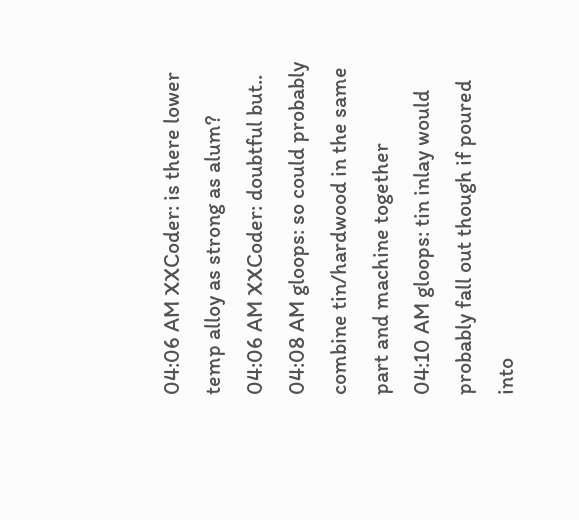04:06 AM XXCoder: is there lower temp alloy as strong as alum?
04:06 AM XXCoder: doubtful but..
04:08 AM gloops: so could probably combine tin/hardwood in the same part and machine together
04:10 AM gloops: tin inlay would probably fall out though if poured into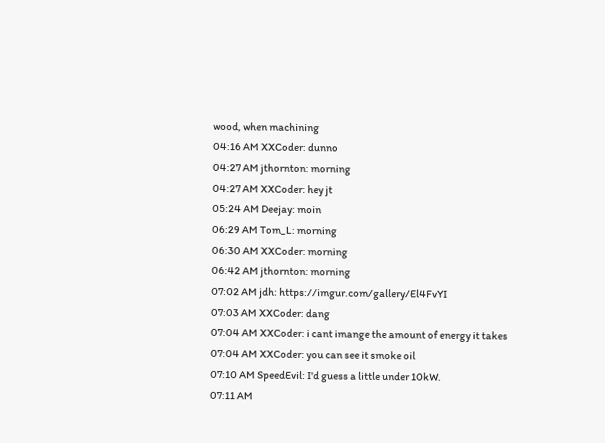wood, when machining
04:16 AM XXCoder: dunno
04:27 AM jthornton: morning
04:27 AM XXCoder: hey jt
05:24 AM Deejay: moin
06:29 AM Tom_L: morning
06:30 AM XXCoder: morning
06:42 AM jthornton: morning
07:02 AM jdh: https://imgur.com/gallery/El4FvYI
07:03 AM XXCoder: dang
07:04 AM XXCoder: i cant imange the amount of energy it takes
07:04 AM XXCoder: you can see it smoke oil
07:10 AM SpeedEvil: I'd guess a little under 10kW.
07:11 AM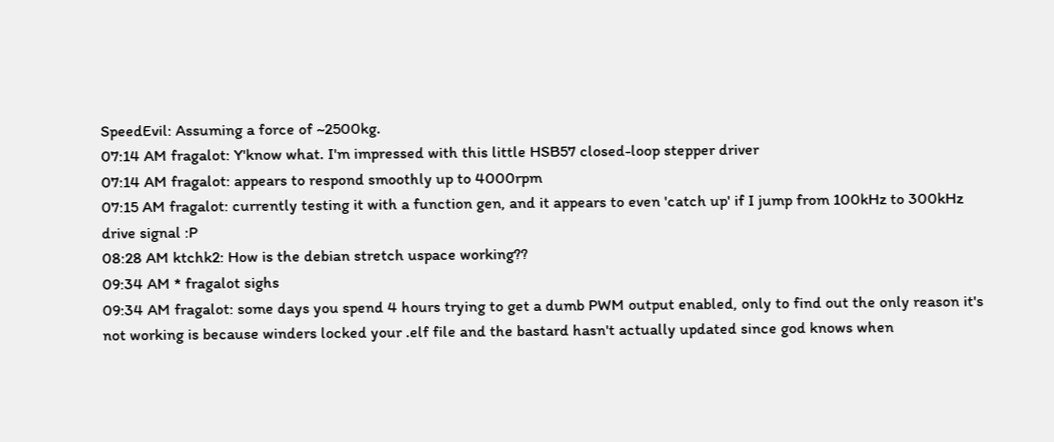SpeedEvil: Assuming a force of ~2500kg.
07:14 AM fragalot: Y'know what. I'm impressed with this little HSB57 closed-loop stepper driver
07:14 AM fragalot: appears to respond smoothly up to 4000rpm
07:15 AM fragalot: currently testing it with a function gen, and it appears to even 'catch up' if I jump from 100kHz to 300kHz drive signal :P
08:28 AM ktchk2: How is the debian stretch uspace working??
09:34 AM * fragalot sighs
09:34 AM fragalot: some days you spend 4 hours trying to get a dumb PWM output enabled, only to find out the only reason it's not working is because winders locked your .elf file and the bastard hasn't actually updated since god knows when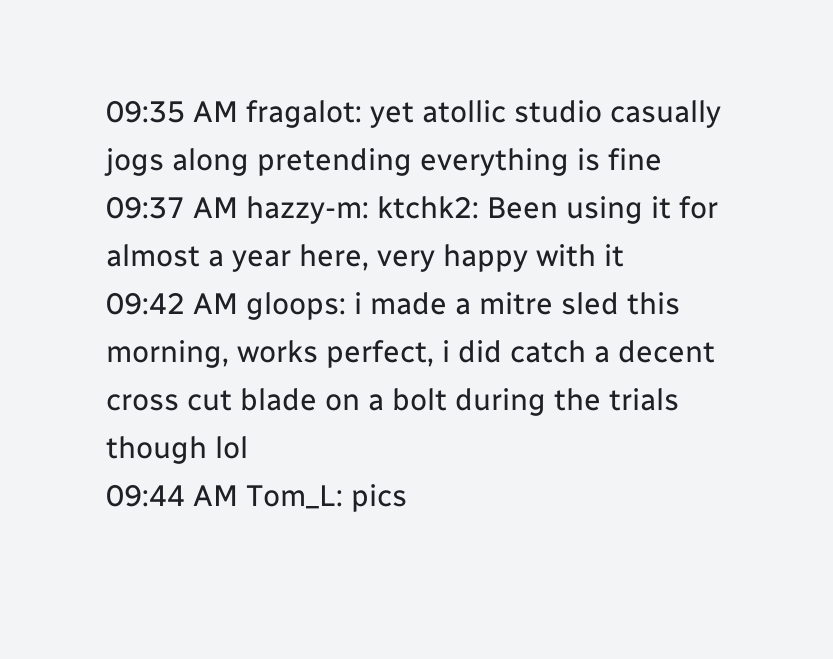09:35 AM fragalot: yet atollic studio casually jogs along pretending everything is fine
09:37 AM hazzy-m: ktchk2: Been using it for almost a year here, very happy with it
09:42 AM gloops: i made a mitre sled this morning, works perfect, i did catch a decent cross cut blade on a bolt during the trials though lol
09:44 AM Tom_L: pics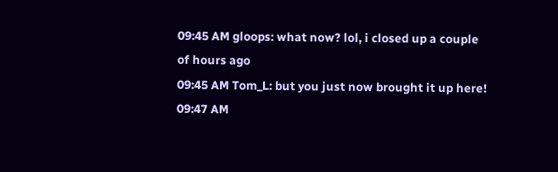09:45 AM gloops: what now? lol, i closed up a couple of hours ago
09:45 AM Tom_L: but you just now brought it up here!
09:47 AM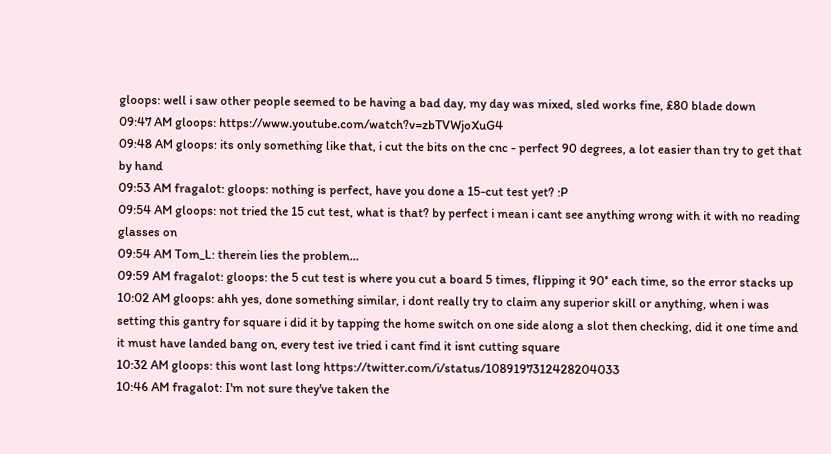gloops: well i saw other people seemed to be having a bad day, my day was mixed, sled works fine, £80 blade down
09:47 AM gloops: https://www.youtube.com/watch?v=zbTVWjoXuG4
09:48 AM gloops: its only something like that, i cut the bits on the cnc - perfect 90 degrees, a lot easier than try to get that by hand
09:53 AM fragalot: gloops: nothing is perfect, have you done a 15-cut test yet? :P
09:54 AM gloops: not tried the 15 cut test, what is that? by perfect i mean i cant see anything wrong with it with no reading glasses on
09:54 AM Tom_L: therein lies the problem...
09:59 AM fragalot: gloops: the 5 cut test is where you cut a board 5 times, flipping it 90° each time, so the error stacks up
10:02 AM gloops: ahh yes, done something similar, i dont really try to claim any superior skill or anything, when i was setting this gantry for square i did it by tapping the home switch on one side along a slot then checking, did it one time and it must have landed bang on, every test ive tried i cant find it isnt cutting square
10:32 AM gloops: this wont last long https://twitter.com/i/status/1089197312428204033
10:46 AM fragalot: I'm not sure they've taken the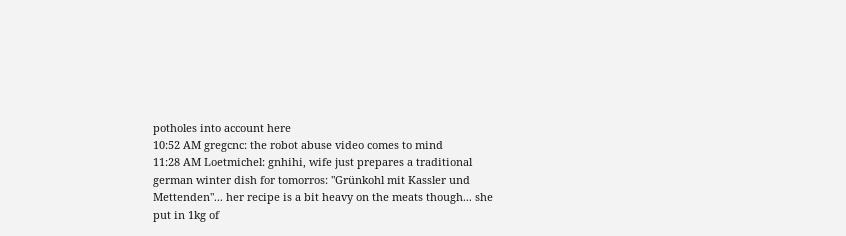potholes into account here
10:52 AM gregcnc: the robot abuse video comes to mind
11:28 AM Loetmichel: gnhihi, wife just prepares a traditional german winter dish for tomorros: "Grünkohl mit Kassler und Mettenden"... her recipe is a bit heavy on the meats though... she put in 1kg of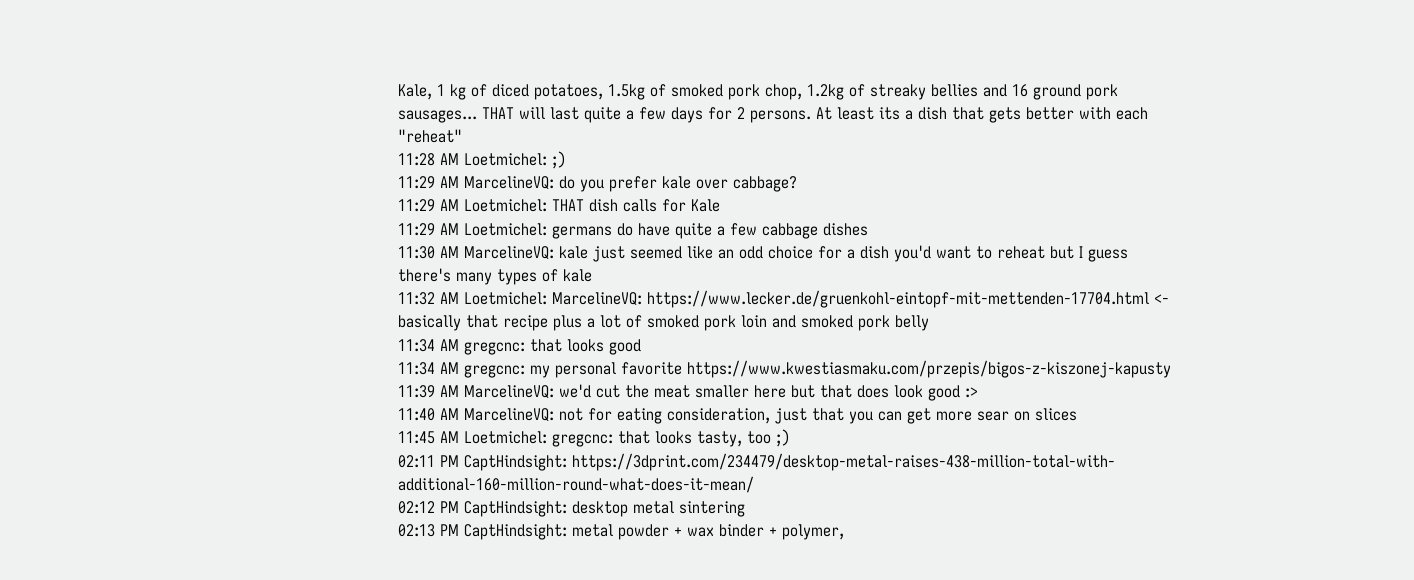Kale, 1 kg of diced potatoes, 1.5kg of smoked pork chop, 1.2kg of streaky bellies and 16 ground pork sausages... THAT will last quite a few days for 2 persons. At least its a dish that gets better with each "reheat"
11:28 AM Loetmichel: ;)
11:29 AM MarcelineVQ: do you prefer kale over cabbage?
11:29 AM Loetmichel: THAT dish calls for Kale
11:29 AM Loetmichel: germans do have quite a few cabbage dishes
11:30 AM MarcelineVQ: kale just seemed like an odd choice for a dish you'd want to reheat but I guess there's many types of kale
11:32 AM Loetmichel: MarcelineVQ: https://www.lecker.de/gruenkohl-eintopf-mit-mettenden-17704.html <- basically that recipe plus a lot of smoked pork loin and smoked pork belly
11:34 AM gregcnc: that looks good
11:34 AM gregcnc: my personal favorite https://www.kwestiasmaku.com/przepis/bigos-z-kiszonej-kapusty
11:39 AM MarcelineVQ: we'd cut the meat smaller here but that does look good :>
11:40 AM MarcelineVQ: not for eating consideration, just that you can get more sear on slices
11:45 AM Loetmichel: gregcnc: that looks tasty, too ;)
02:11 PM CaptHindsight: https://3dprint.com/234479/desktop-metal-raises-438-million-total-with-additional-160-million-round-what-does-it-mean/
02:12 PM CaptHindsight: desktop metal sintering
02:13 PM CaptHindsight: metal powder + wax binder + polymer,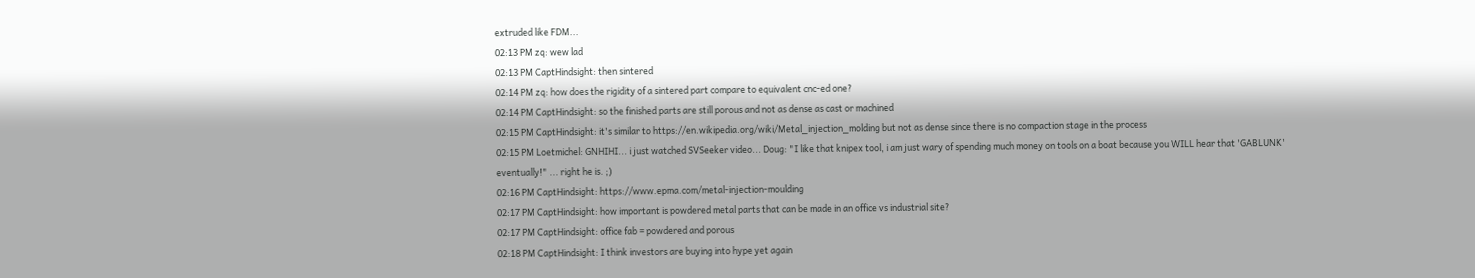extruded like FDM...
02:13 PM zq: wew lad
02:13 PM CaptHindsight: then sintered
02:14 PM zq: how does the rigidity of a sintered part compare to equivalent cnc-ed one?
02:14 PM CaptHindsight: so the finished parts are still porous and not as dense as cast or machined
02:15 PM CaptHindsight: it's similar to https://en.wikipedia.org/wiki/Metal_injection_molding but not as dense since there is no compaction stage in the process
02:15 PM Loetmichel: GNHIHI... i just watched SVSeeker video... Doug: "I like that knipex tool, i am just wary of spending much money on tools on a boat because you WILL hear that 'GABLUNK' eventually!" ... right he is. ;)
02:16 PM CaptHindsight: https://www.epma.com/metal-injection-moulding
02:17 PM CaptHindsight: how important is powdered metal parts that can be made in an office vs industrial site?
02:17 PM CaptHindsight: office fab = powdered and porous
02:18 PM CaptHindsight: I think investors are buying into hype yet again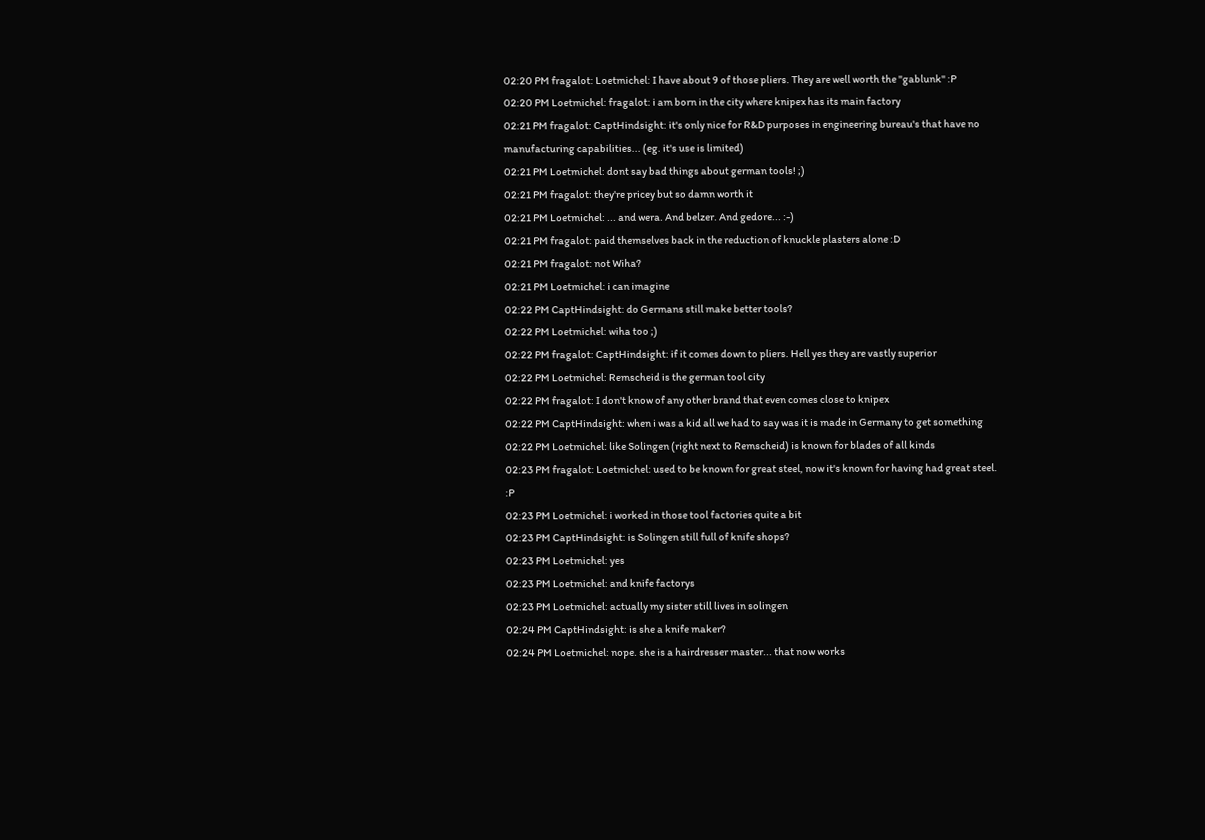02:20 PM fragalot: Loetmichel: I have about 9 of those pliers. They are well worth the "gablunk" :P
02:20 PM Loetmichel: fragalot: i am born in the city where knipex has its main factory
02:21 PM fragalot: CaptHindsight: it's only nice for R&D purposes in engineering bureau's that have no manufacturing capabilities... (eg. it's use is limited)
02:21 PM Loetmichel: dont say bad things about german tools! ;)
02:21 PM fragalot: they're pricey but so damn worth it
02:21 PM Loetmichel: ... and wera. And belzer. And gedore... :-)
02:21 PM fragalot: paid themselves back in the reduction of knuckle plasters alone :D
02:21 PM fragalot: not Wiha?
02:21 PM Loetmichel: i can imagine
02:22 PM CaptHindsight: do Germans still make better tools?
02:22 PM Loetmichel: wiha too ;)
02:22 PM fragalot: CaptHindsight: if it comes down to pliers. Hell yes they are vastly superior
02:22 PM Loetmichel: Remscheid is the german tool city
02:22 PM fragalot: I don't know of any other brand that even comes close to knipex
02:22 PM CaptHindsight: when i was a kid all we had to say was it is made in Germany to get something
02:22 PM Loetmichel: like Solingen (right next to Remscheid) is known for blades of all kinds
02:23 PM fragalot: Loetmichel: used to be known for great steel, now it's known for having had great steel. :P
02:23 PM Loetmichel: i worked in those tool factories quite a bit
02:23 PM CaptHindsight: is Solingen still full of knife shops?
02:23 PM Loetmichel: yes
02:23 PM Loetmichel: and knife factorys
02:23 PM Loetmichel: actually my sister still lives in solingen
02:24 PM CaptHindsight: is she a knife maker?
02:24 PM Loetmichel: nope. she is a hairdresser master... that now works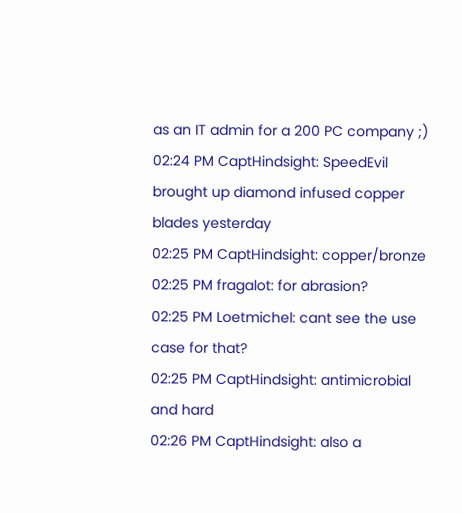as an IT admin for a 200 PC company ;)
02:24 PM CaptHindsight: SpeedEvil brought up diamond infused copper blades yesterday
02:25 PM CaptHindsight: copper/bronze
02:25 PM fragalot: for abrasion?
02:25 PM Loetmichel: cant see the use case for that?
02:25 PM CaptHindsight: antimicrobial and hard
02:26 PM CaptHindsight: also a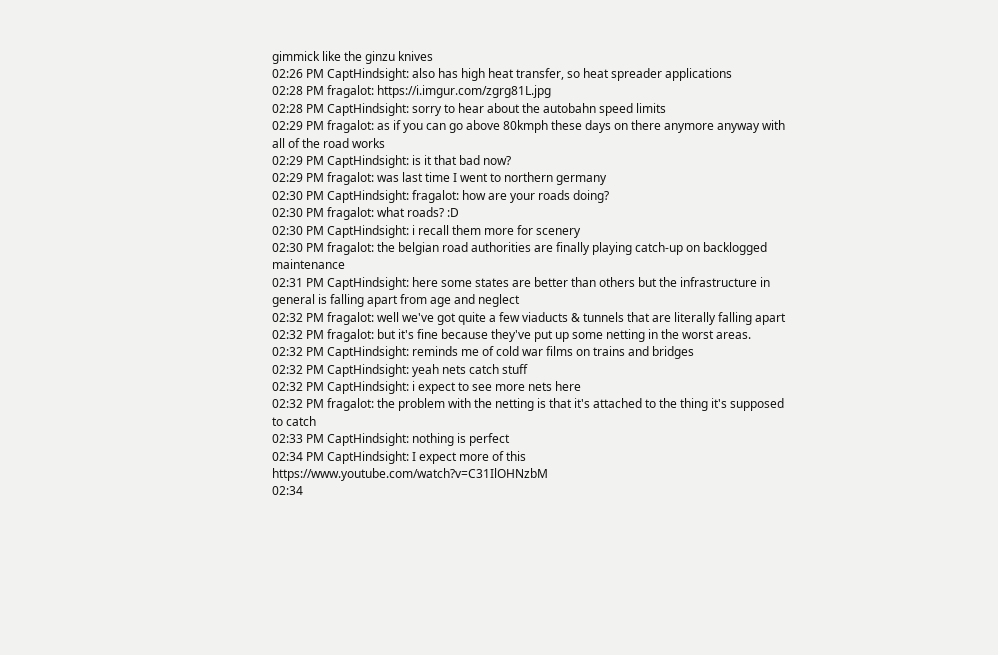gimmick like the ginzu knives
02:26 PM CaptHindsight: also has high heat transfer, so heat spreader applications
02:28 PM fragalot: https://i.imgur.com/zgrg81L.jpg
02:28 PM CaptHindsight: sorry to hear about the autobahn speed limits
02:29 PM fragalot: as if you can go above 80kmph these days on there anymore anyway with all of the road works
02:29 PM CaptHindsight: is it that bad now?
02:29 PM fragalot: was last time I went to northern germany
02:30 PM CaptHindsight: fragalot: how are your roads doing?
02:30 PM fragalot: what roads? :D
02:30 PM CaptHindsight: i recall them more for scenery
02:30 PM fragalot: the belgian road authorities are finally playing catch-up on backlogged maintenance
02:31 PM CaptHindsight: here some states are better than others but the infrastructure in general is falling apart from age and neglect
02:32 PM fragalot: well we've got quite a few viaducts & tunnels that are literally falling apart
02:32 PM fragalot: but it's fine because they've put up some netting in the worst areas.
02:32 PM CaptHindsight: reminds me of cold war films on trains and bridges
02:32 PM CaptHindsight: yeah nets catch stuff
02:32 PM CaptHindsight: i expect to see more nets here
02:32 PM fragalot: the problem with the netting is that it's attached to the thing it's supposed to catch
02:33 PM CaptHindsight: nothing is perfect
02:34 PM CaptHindsight: I expect more of this https://www.youtube.com/watch?v=C31IlOHNzbM
02:34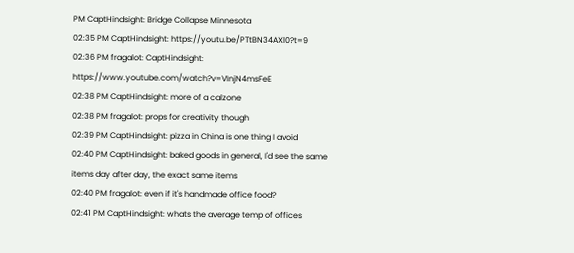PM CaptHindsight: Bridge Collapse Minnesota
02:35 PM CaptHindsight: https://youtu.be/PTtBN34AXl0?t=9
02:36 PM fragalot: CaptHindsight: https://www.youtube.com/watch?v=VInjN4msFeE
02:38 PM CaptHindsight: more of a calzone
02:38 PM fragalot: props for creativity though
02:39 PM CaptHindsight: pizza in China is one thing I avoid
02:40 PM CaptHindsight: baked goods in general, I'd see the same items day after day, the exact same items
02:40 PM fragalot: even if it's handmade office food?
02:41 PM CaptHindsight: whats the average temp of offices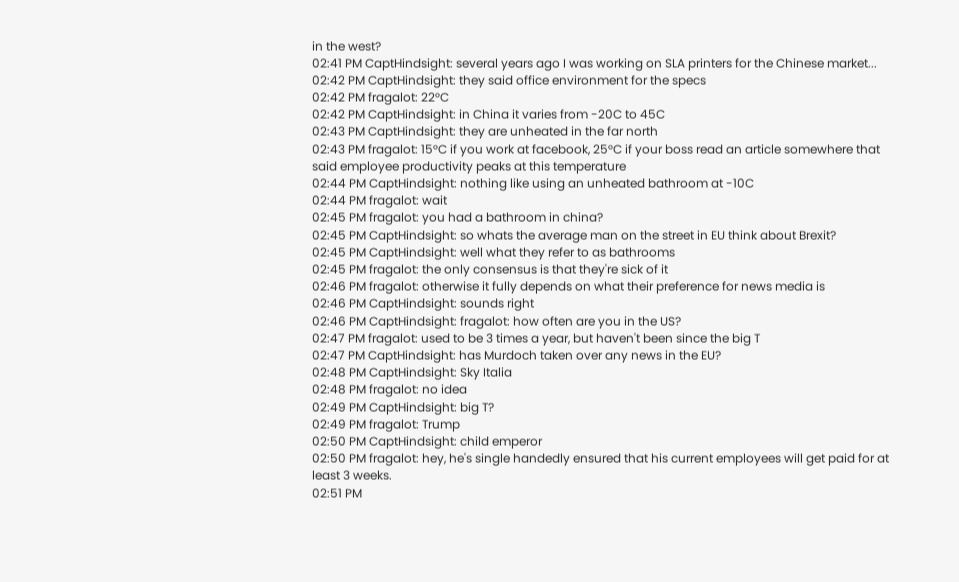in the west?
02:41 PM CaptHindsight: several years ago I was working on SLA printers for the Chinese market...
02:42 PM CaptHindsight: they said office environment for the specs
02:42 PM fragalot: 22°C
02:42 PM CaptHindsight: in China it varies from -20C to 45C
02:43 PM CaptHindsight: they are unheated in the far north
02:43 PM fragalot: 15°C if you work at facebook, 25°C if your boss read an article somewhere that said employee productivity peaks at this temperature
02:44 PM CaptHindsight: nothing like using an unheated bathroom at -10C
02:44 PM fragalot: wait
02:45 PM fragalot: you had a bathroom in china?
02:45 PM CaptHindsight: so whats the average man on the street in EU think about Brexit?
02:45 PM CaptHindsight: well what they refer to as bathrooms
02:45 PM fragalot: the only consensus is that they're sick of it
02:46 PM fragalot: otherwise it fully depends on what their preference for news media is
02:46 PM CaptHindsight: sounds right
02:46 PM CaptHindsight: fragalot: how often are you in the US?
02:47 PM fragalot: used to be 3 times a year, but haven't been since the big T
02:47 PM CaptHindsight: has Murdoch taken over any news in the EU?
02:48 PM CaptHindsight: Sky Italia
02:48 PM fragalot: no idea
02:49 PM CaptHindsight: big T?
02:49 PM fragalot: Trump
02:50 PM CaptHindsight: child emperor
02:50 PM fragalot: hey, he's single handedly ensured that his current employees will get paid for at least 3 weeks.
02:51 PM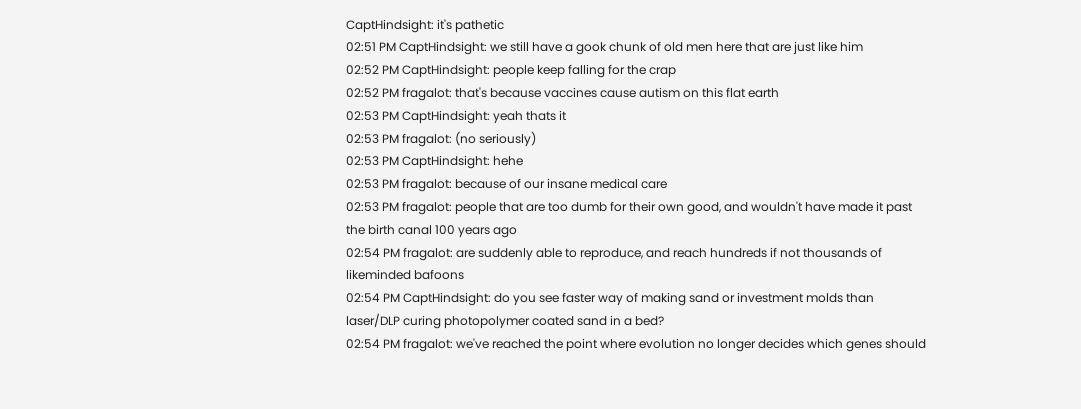CaptHindsight: it's pathetic
02:51 PM CaptHindsight: we still have a gook chunk of old men here that are just like him
02:52 PM CaptHindsight: people keep falling for the crap
02:52 PM fragalot: that's because vaccines cause autism on this flat earth
02:53 PM CaptHindsight: yeah thats it
02:53 PM fragalot: (no seriously)
02:53 PM CaptHindsight: hehe
02:53 PM fragalot: because of our insane medical care
02:53 PM fragalot: people that are too dumb for their own good, and wouldn't have made it past the birth canal 100 years ago
02:54 PM fragalot: are suddenly able to reproduce, and reach hundreds if not thousands of likeminded bafoons
02:54 PM CaptHindsight: do you see faster way of making sand or investment molds than laser/DLP curing photopolymer coated sand in a bed?
02:54 PM fragalot: we've reached the point where evolution no longer decides which genes should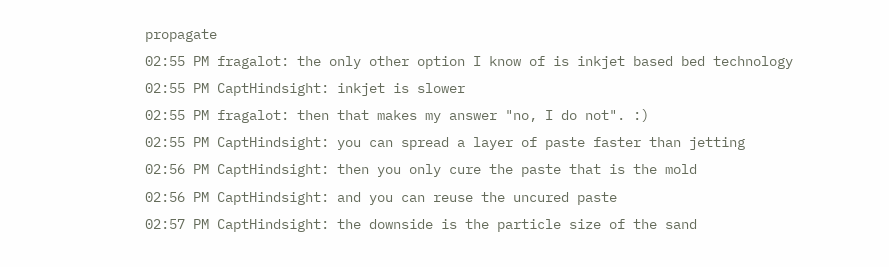propagate
02:55 PM fragalot: the only other option I know of is inkjet based bed technology
02:55 PM CaptHindsight: inkjet is slower
02:55 PM fragalot: then that makes my answer "no, I do not". :)
02:55 PM CaptHindsight: you can spread a layer of paste faster than jetting
02:56 PM CaptHindsight: then you only cure the paste that is the mold
02:56 PM CaptHindsight: and you can reuse the uncured paste
02:57 PM CaptHindsight: the downside is the particle size of the sand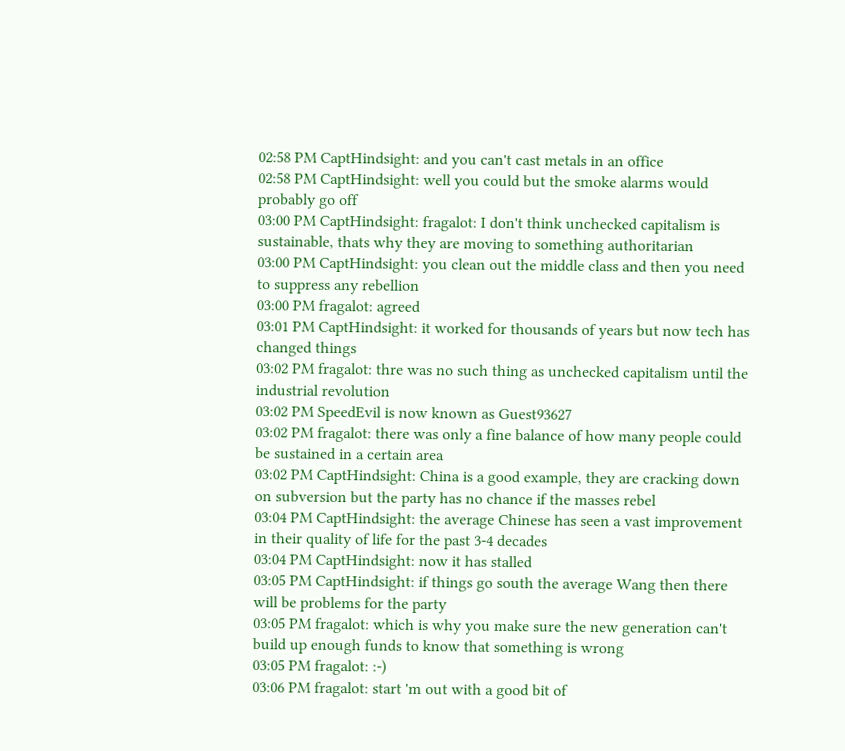02:58 PM CaptHindsight: and you can't cast metals in an office
02:58 PM CaptHindsight: well you could but the smoke alarms would probably go off
03:00 PM CaptHindsight: fragalot: I don't think unchecked capitalism is sustainable, thats why they are moving to something authoritarian
03:00 PM CaptHindsight: you clean out the middle class and then you need to suppress any rebellion
03:00 PM fragalot: agreed
03:01 PM CaptHindsight: it worked for thousands of years but now tech has changed things
03:02 PM fragalot: thre was no such thing as unchecked capitalism until the industrial revolution
03:02 PM SpeedEvil is now known as Guest93627
03:02 PM fragalot: there was only a fine balance of how many people could be sustained in a certain area
03:02 PM CaptHindsight: China is a good example, they are cracking down on subversion but the party has no chance if the masses rebel
03:04 PM CaptHindsight: the average Chinese has seen a vast improvement in their quality of life for the past 3-4 decades
03:04 PM CaptHindsight: now it has stalled
03:05 PM CaptHindsight: if things go south the average Wang then there will be problems for the party
03:05 PM fragalot: which is why you make sure the new generation can't build up enough funds to know that something is wrong
03:05 PM fragalot: :-)
03:06 PM fragalot: start 'm out with a good bit of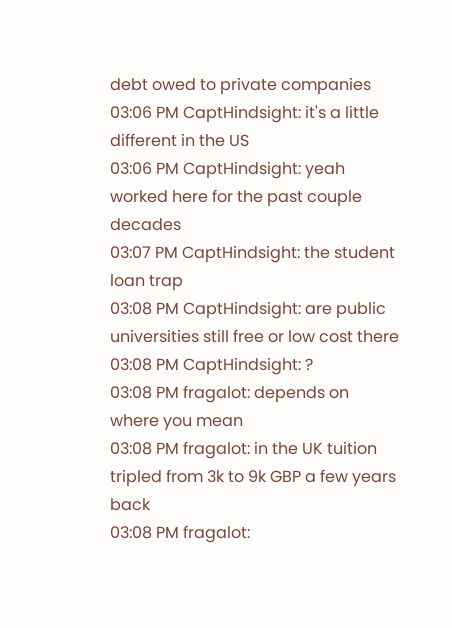debt owed to private companies
03:06 PM CaptHindsight: it's a little different in the US
03:06 PM CaptHindsight: yeah worked here for the past couple decades
03:07 PM CaptHindsight: the student loan trap
03:08 PM CaptHindsight: are public universities still free or low cost there
03:08 PM CaptHindsight: ?
03:08 PM fragalot: depends on where you mean
03:08 PM fragalot: in the UK tuition tripled from 3k to 9k GBP a few years back
03:08 PM fragalot: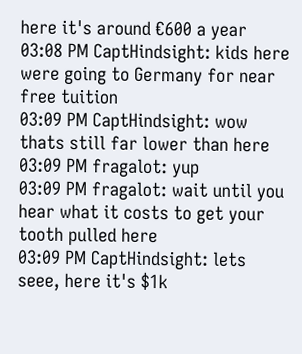here it's around €600 a year
03:08 PM CaptHindsight: kids here were going to Germany for near free tuition
03:09 PM CaptHindsight: wow thats still far lower than here
03:09 PM fragalot: yup
03:09 PM fragalot: wait until you hear what it costs to get your tooth pulled here
03:09 PM CaptHindsight: lets seee, here it's $1k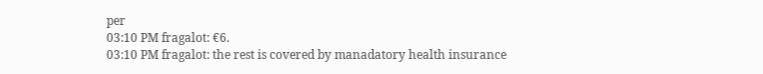per
03:10 PM fragalot: €6.
03:10 PM fragalot: the rest is covered by manadatory health insurance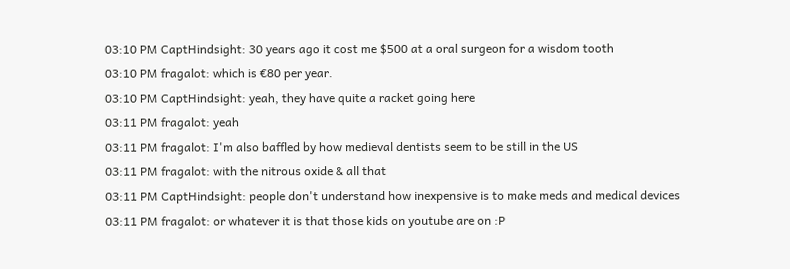03:10 PM CaptHindsight: 30 years ago it cost me $500 at a oral surgeon for a wisdom tooth
03:10 PM fragalot: which is €80 per year.
03:10 PM CaptHindsight: yeah, they have quite a racket going here
03:11 PM fragalot: yeah
03:11 PM fragalot: I'm also baffled by how medieval dentists seem to be still in the US
03:11 PM fragalot: with the nitrous oxide & all that
03:11 PM CaptHindsight: people don't understand how inexpensive is to make meds and medical devices
03:11 PM fragalot: or whatever it is that those kids on youtube are on :P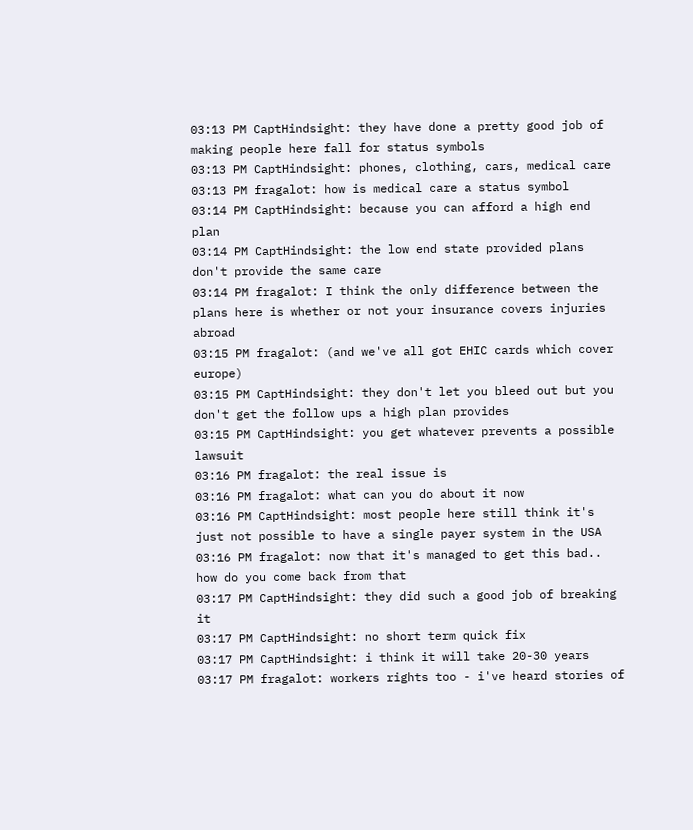03:13 PM CaptHindsight: they have done a pretty good job of making people here fall for status symbols
03:13 PM CaptHindsight: phones, clothing, cars, medical care
03:13 PM fragalot: how is medical care a status symbol
03:14 PM CaptHindsight: because you can afford a high end plan
03:14 PM CaptHindsight: the low end state provided plans don't provide the same care
03:14 PM fragalot: I think the only difference between the plans here is whether or not your insurance covers injuries abroad
03:15 PM fragalot: (and we've all got EHIC cards which cover europe)
03:15 PM CaptHindsight: they don't let you bleed out but you don't get the follow ups a high plan provides
03:15 PM CaptHindsight: you get whatever prevents a possible lawsuit
03:16 PM fragalot: the real issue is
03:16 PM fragalot: what can you do about it now
03:16 PM CaptHindsight: most people here still think it's just not possible to have a single payer system in the USA
03:16 PM fragalot: now that it's managed to get this bad.. how do you come back from that
03:17 PM CaptHindsight: they did such a good job of breaking it
03:17 PM CaptHindsight: no short term quick fix
03:17 PM CaptHindsight: i think it will take 20-30 years
03:17 PM fragalot: workers rights too - i've heard stories of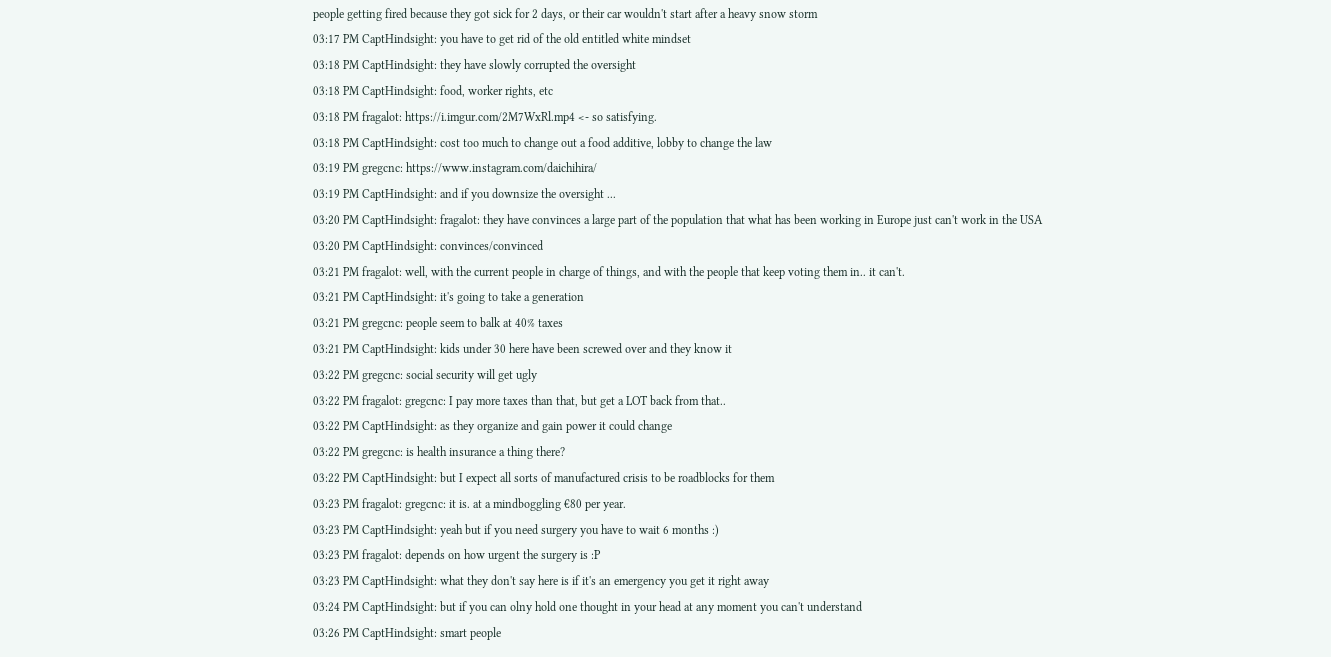people getting fired because they got sick for 2 days, or their car wouldn't start after a heavy snow storm
03:17 PM CaptHindsight: you have to get rid of the old entitled white mindset
03:18 PM CaptHindsight: they have slowly corrupted the oversight
03:18 PM CaptHindsight: food, worker rights, etc
03:18 PM fragalot: https://i.imgur.com/2M7WxRl.mp4 <- so satisfying.
03:18 PM CaptHindsight: cost too much to change out a food additive, lobby to change the law
03:19 PM gregcnc: https://www.instagram.com/daichihira/
03:19 PM CaptHindsight: and if you downsize the oversight ...
03:20 PM CaptHindsight: fragalot: they have convinces a large part of the population that what has been working in Europe just can't work in the USA
03:20 PM CaptHindsight: convinces/convinced
03:21 PM fragalot: well, with the current people in charge of things, and with the people that keep voting them in.. it can't.
03:21 PM CaptHindsight: it's going to take a generation
03:21 PM gregcnc: people seem to balk at 40% taxes
03:21 PM CaptHindsight: kids under 30 here have been screwed over and they know it
03:22 PM gregcnc: social security will get ugly
03:22 PM fragalot: gregcnc: I pay more taxes than that, but get a LOT back from that..
03:22 PM CaptHindsight: as they organize and gain power it could change
03:22 PM gregcnc: is health insurance a thing there?
03:22 PM CaptHindsight: but I expect all sorts of manufactured crisis to be roadblocks for them
03:23 PM fragalot: gregcnc: it is. at a mindboggling €80 per year.
03:23 PM CaptHindsight: yeah but if you need surgery you have to wait 6 months :)
03:23 PM fragalot: depends on how urgent the surgery is :P
03:23 PM CaptHindsight: what they don't say here is if it's an emergency you get it right away
03:24 PM CaptHindsight: but if you can olny hold one thought in your head at any moment you can't understand
03:26 PM CaptHindsight: smart people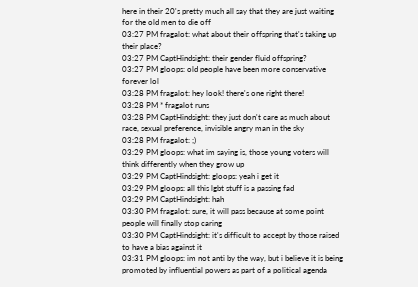here in their 20's pretty much all say that they are just waiting for the old men to die off
03:27 PM fragalot: what about their offspring that's taking up their place?
03:27 PM CaptHindsight: their gender fluid offspring?
03:27 PM gloops: old people have been more conservative forever lol
03:28 PM fragalot: hey look! there's one right there!
03:28 PM * fragalot runs
03:28 PM CaptHindsight: they just don't care as much about race, sexual preference, invisible angry man in the sky
03:28 PM fragalot: ;)
03:29 PM gloops: what im saying is, those young voters will think differently when they grow up
03:29 PM CaptHindsight: gloops: yeah i get it
03:29 PM gloops: all this lgbt stuff is a passing fad
03:29 PM CaptHindsight: hah
03:30 PM fragalot: sure, it will pass because at some point people will finally stop caring
03:30 PM CaptHindsight: it's difficult to accept by those raised to have a bias against it
03:31 PM gloops: im not anti by the way, but i believe it is being promoted by influential powers as part of a political agenda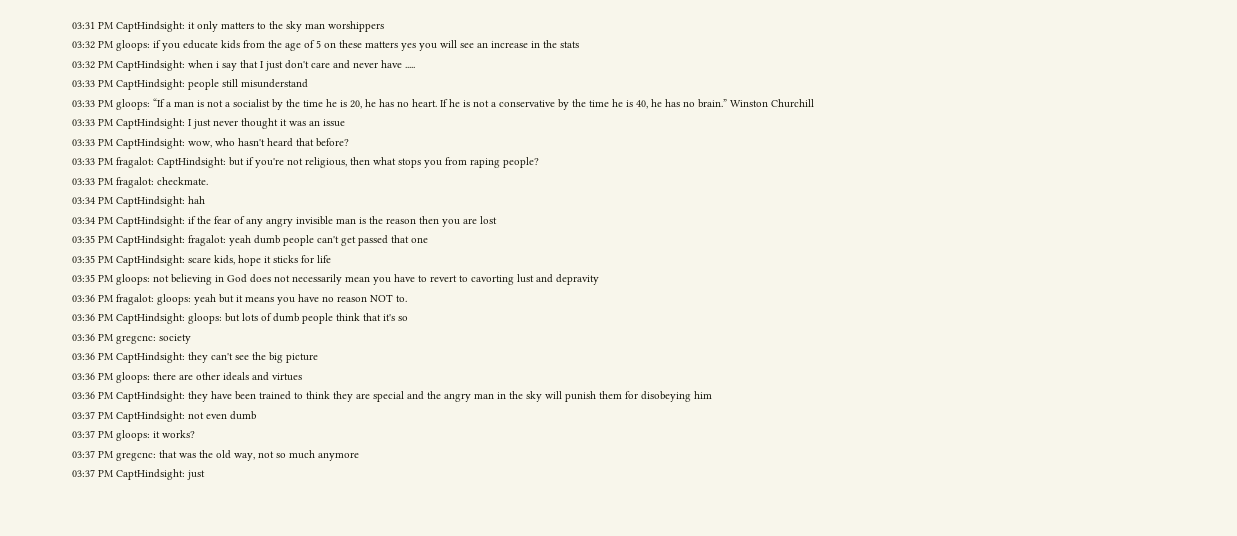03:31 PM CaptHindsight: it only matters to the sky man worshippers
03:32 PM gloops: if you educate kids from the age of 5 on these matters yes you will see an increase in the stats
03:32 PM CaptHindsight: when i say that I just don't care and never have .....
03:33 PM CaptHindsight: people still misunderstand
03:33 PM gloops: “If a man is not a socialist by the time he is 20, he has no heart. If he is not a conservative by the time he is 40, he has no brain.” Winston Churchill
03:33 PM CaptHindsight: I just never thought it was an issue
03:33 PM CaptHindsight: wow, who hasn't heard that before?
03:33 PM fragalot: CaptHindsight: but if you're not religious, then what stops you from raping people?
03:33 PM fragalot: checkmate.
03:34 PM CaptHindsight: hah
03:34 PM CaptHindsight: if the fear of any angry invisible man is the reason then you are lost
03:35 PM CaptHindsight: fragalot: yeah dumb people can't get passed that one
03:35 PM CaptHindsight: scare kids, hope it sticks for life
03:35 PM gloops: not believing in God does not necessarily mean you have to revert to cavorting lust and depravity
03:36 PM fragalot: gloops: yeah but it means you have no reason NOT to.
03:36 PM CaptHindsight: gloops: but lots of dumb people think that it's so
03:36 PM gregcnc: society
03:36 PM CaptHindsight: they can't see the big picture
03:36 PM gloops: there are other ideals and virtues
03:36 PM CaptHindsight: they have been trained to think they are special and the angry man in the sky will punish them for disobeying him
03:37 PM CaptHindsight: not even dumb
03:37 PM gloops: it works?
03:37 PM gregcnc: that was the old way, not so much anymore
03:37 PM CaptHindsight: just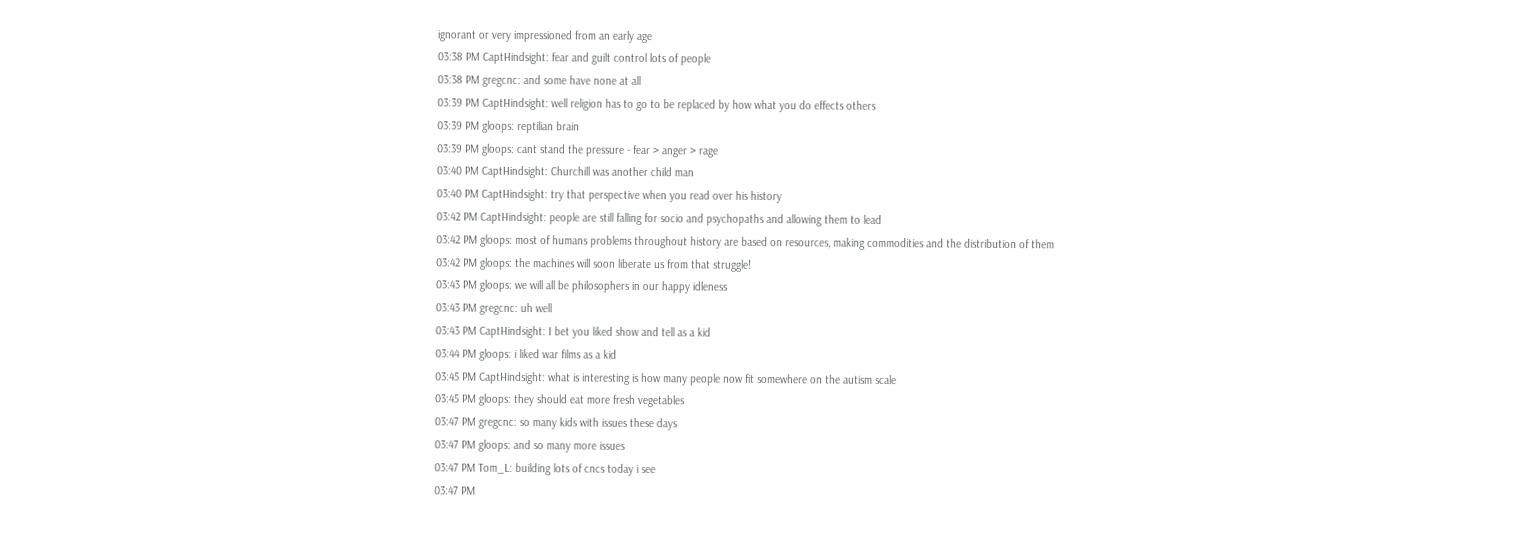ignorant or very impressioned from an early age
03:38 PM CaptHindsight: fear and guilt control lots of people
03:38 PM gregcnc: and some have none at all
03:39 PM CaptHindsight: well religion has to go to be replaced by how what you do effects others
03:39 PM gloops: reptilian brain
03:39 PM gloops: cant stand the pressure - fear > anger > rage
03:40 PM CaptHindsight: Churchill was another child man
03:40 PM CaptHindsight: try that perspective when you read over his history
03:42 PM CaptHindsight: people are still falling for socio and psychopaths and allowing them to lead
03:42 PM gloops: most of humans problems throughout history are based on resources, making commodities and the distribution of them
03:42 PM gloops: the machines will soon liberate us from that struggle!
03:43 PM gloops: we will all be philosophers in our happy idleness
03:43 PM gregcnc: uh well
03:43 PM CaptHindsight: I bet you liked show and tell as a kid
03:44 PM gloops: i liked war films as a kid
03:45 PM CaptHindsight: what is interesting is how many people now fit somewhere on the autism scale
03:45 PM gloops: they should eat more fresh vegetables
03:47 PM gregcnc: so many kids with issues these days
03:47 PM gloops: and so many more issues
03:47 PM Tom_L: building lots of cncs today i see
03:47 PM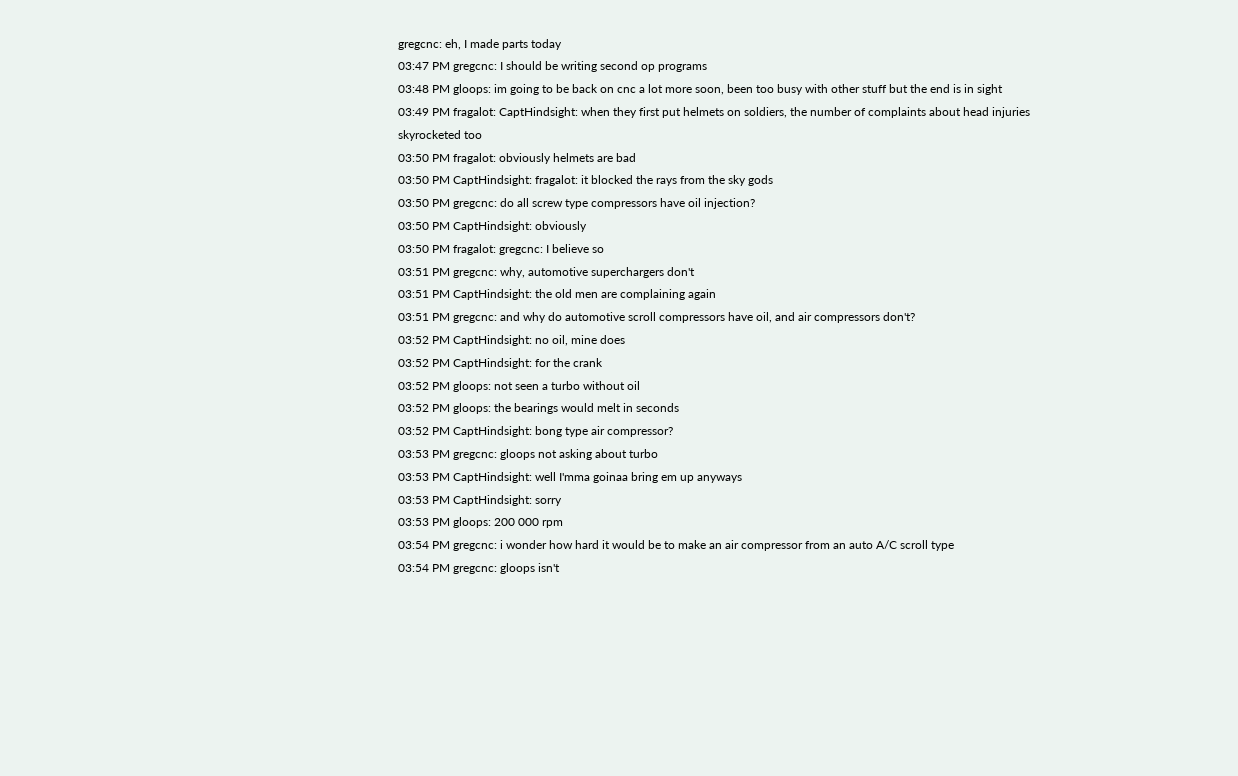gregcnc: eh, I made parts today
03:47 PM gregcnc: I should be writing second op programs
03:48 PM gloops: im going to be back on cnc a lot more soon, been too busy with other stuff but the end is in sight
03:49 PM fragalot: CaptHindsight: when they first put helmets on soldiers, the number of complaints about head injuries skyrocketed too
03:50 PM fragalot: obviously helmets are bad
03:50 PM CaptHindsight: fragalot: it blocked the rays from the sky gods
03:50 PM gregcnc: do all screw type compressors have oil injection?
03:50 PM CaptHindsight: obviously
03:50 PM fragalot: gregcnc: I believe so
03:51 PM gregcnc: why, automotive superchargers don't
03:51 PM CaptHindsight: the old men are complaining again
03:51 PM gregcnc: and why do automotive scroll compressors have oil, and air compressors don't?
03:52 PM CaptHindsight: no oil, mine does
03:52 PM CaptHindsight: for the crank
03:52 PM gloops: not seen a turbo without oil
03:52 PM gloops: the bearings would melt in seconds
03:52 PM CaptHindsight: bong type air compressor?
03:53 PM gregcnc: gloops not asking about turbo
03:53 PM CaptHindsight: well I'mma goinaa bring em up anyways
03:53 PM CaptHindsight: sorry
03:53 PM gloops: 200 000 rpm
03:54 PM gregcnc: i wonder how hard it would be to make an air compressor from an auto A/C scroll type
03:54 PM gregcnc: gloops isn't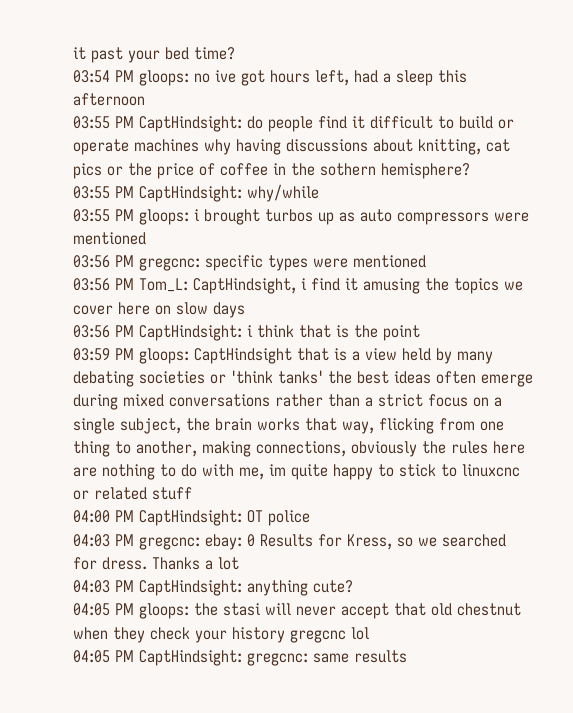it past your bed time?
03:54 PM gloops: no ive got hours left, had a sleep this afternoon
03:55 PM CaptHindsight: do people find it difficult to build or operate machines why having discussions about knitting, cat pics or the price of coffee in the sothern hemisphere?
03:55 PM CaptHindsight: why/while
03:55 PM gloops: i brought turbos up as auto compressors were mentioned
03:56 PM gregcnc: specific types were mentioned
03:56 PM Tom_L: CaptHindsight, i find it amusing the topics we cover here on slow days
03:56 PM CaptHindsight: i think that is the point
03:59 PM gloops: CaptHindsight that is a view held by many debating societies or 'think tanks' the best ideas often emerge during mixed conversations rather than a strict focus on a single subject, the brain works that way, flicking from one thing to another, making connections, obviously the rules here are nothing to do with me, im quite happy to stick to linuxcnc or related stuff
04:00 PM CaptHindsight: OT police
04:03 PM gregcnc: ebay: 0 Results for Kress, so we searched for dress. Thanks a lot
04:03 PM CaptHindsight: anything cute?
04:05 PM gloops: the stasi will never accept that old chestnut when they check your history gregcnc lol
04:05 PM CaptHindsight: gregcnc: same results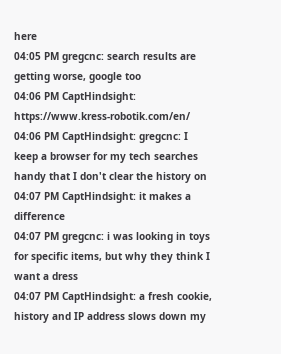here
04:05 PM gregcnc: search results are getting worse, google too
04:06 PM CaptHindsight: https://www.kress-robotik.com/en/
04:06 PM CaptHindsight: gregcnc: I keep a browser for my tech searches handy that I don't clear the history on
04:07 PM CaptHindsight: it makes a difference
04:07 PM gregcnc: i was looking in toys for specific items, but why they think I want a dress
04:07 PM CaptHindsight: a fresh cookie, history and IP address slows down my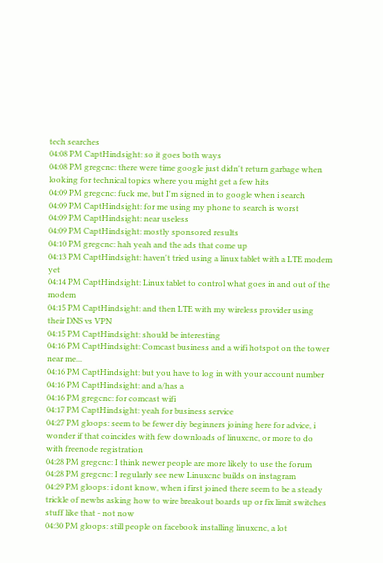tech searches
04:08 PM CaptHindsight: so it goes both ways
04:08 PM gregcnc: there were time google just didn't return garbage when looking for technical topics where you might get a few hits
04:09 PM gregcnc: fuck me, but I'm signed in to google when i search
04:09 PM CaptHindsight: for me using my phone to search is worst
04:09 PM CaptHindsight: near useless
04:09 PM CaptHindsight: mostly sponsored results
04:10 PM gregcnc: hah yeah and the ads that come up
04:13 PM CaptHindsight: haven't tried using a linux tablet with a LTE modem yet
04:14 PM CaptHindsight: Linux tablet to control what goes in and out of the modem
04:15 PM CaptHindsight: and then LTE with my wireless provider using their DNS vs VPN
04:15 PM CaptHindsight: should be interesting
04:16 PM CaptHindsight: Comcast business and a wifi hotspot on the tower near me...
04:16 PM CaptHindsight: but you have to log in with your account number
04:16 PM CaptHindsight: and a/has a
04:16 PM gregcnc: for comcast wifi
04:17 PM CaptHindsight: yeah for business service
04:27 PM gloops: seem to be fewer diy beginners joining here for advice, i wonder if that coincides with few downloads of linuxcnc, or more to do with freenode registration
04:28 PM gregcnc: I think newer people are more likely to use the forum
04:28 PM gregcnc: I regularly see new Linuxcnc builds on instagram
04:29 PM gloops: i dont know, when i first joined there seem to be a steady trickle of newbs asking how to wire breakout boards up or fix limit switches stuff like that - not now
04:30 PM gloops: still people on facebook installing linuxcnc, a lot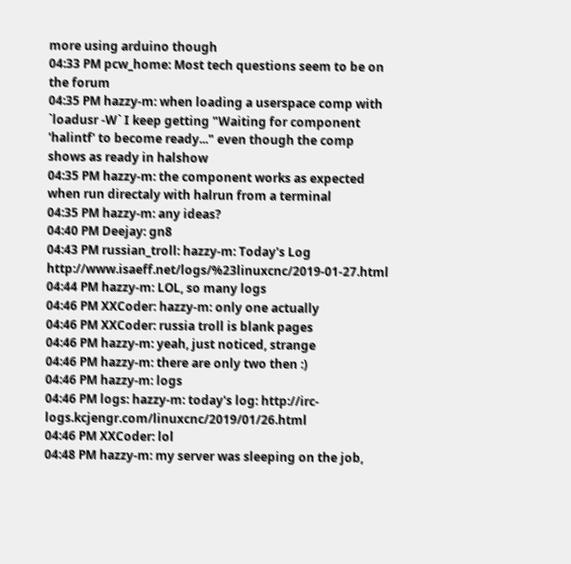more using arduino though
04:33 PM pcw_home: Most tech questions seem to be on the forum
04:35 PM hazzy-m: when loading a userspace comp with `loadusr -W` I keep getting "Waiting for component 'halintf' to become ready..." even though the comp shows as ready in halshow
04:35 PM hazzy-m: the component works as expected when run directaly with halrun from a terminal
04:35 PM hazzy-m: any ideas?
04:40 PM Deejay: gn8
04:43 PM russian_troll: hazzy-m: Today's Log http://www.isaeff.net/logs/%23linuxcnc/2019-01-27.html
04:44 PM hazzy-m: LOL, so many logs
04:46 PM XXCoder: hazzy-m: only one actually
04:46 PM XXCoder: russia troll is blank pages
04:46 PM hazzy-m: yeah, just noticed, strange
04:46 PM hazzy-m: there are only two then :)
04:46 PM hazzy-m: logs
04:46 PM logs: hazzy-m: today's log: http://irc-logs.kcjengr.com/linuxcnc/2019/01/26.html
04:46 PM XXCoder: lol
04:48 PM hazzy-m: my server was sleeping on the job,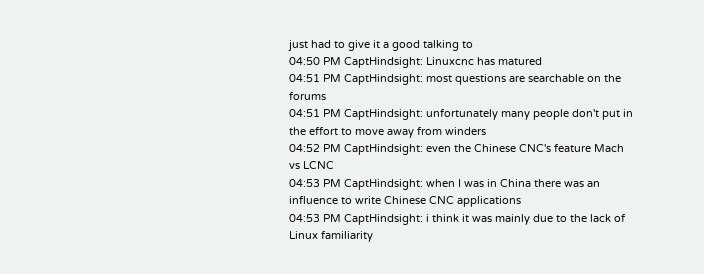just had to give it a good talking to
04:50 PM CaptHindsight: Linuxcnc has matured
04:51 PM CaptHindsight: most questions are searchable on the forums
04:51 PM CaptHindsight: unfortunately many people don't put in the effort to move away from winders
04:52 PM CaptHindsight: even the Chinese CNC's feature Mach vs LCNC
04:53 PM CaptHindsight: when I was in China there was an influence to write Chinese CNC applications
04:53 PM CaptHindsight: i think it was mainly due to the lack of Linux familiarity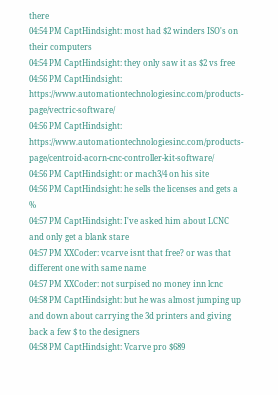there
04:54 PM CaptHindsight: most had $2 winders ISO's on their computers
04:54 PM CaptHindsight: they only saw it as $2 vs free
04:56 PM CaptHindsight: https://www.automationtechnologiesinc.com/products-page/vectric-software/
04:56 PM CaptHindsight: https://www.automationtechnologiesinc.com/products-page/centroid-acorn-cnc-controller-kit-software/
04:56 PM CaptHindsight: or mach3/4 on his site
04:56 PM CaptHindsight: he sells the licenses and gets a %
04:57 PM CaptHindsight: I've asked him about LCNC and only get a blank stare
04:57 PM XXCoder: vcarve isnt that free? or was that different one with same name
04:57 PM XXCoder: not surpised no money inn lcnc
04:58 PM CaptHindsight: but he was almost jumping up and down about carrying the 3d printers and giving back a few $ to the designers
04:58 PM CaptHindsight: Vcarve pro $689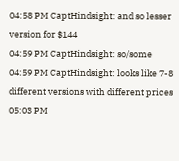04:58 PM CaptHindsight: and so lesser version for $144
04:59 PM CaptHindsight: so/some
04:59 PM CaptHindsight: looks like 7-8 different versions with different prices
05:03 PM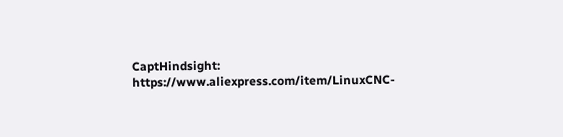CaptHindsight: https://www.aliexpress.com/item/LinuxCNC-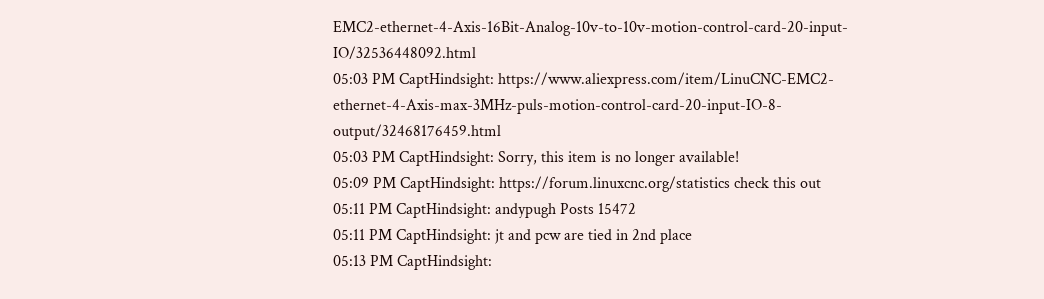EMC2-ethernet-4-Axis-16Bit-Analog-10v-to-10v-motion-control-card-20-input-IO/32536448092.html
05:03 PM CaptHindsight: https://www.aliexpress.com/item/LinuCNC-EMC2-ethernet-4-Axis-max-3MHz-puls-motion-control-card-20-input-IO-8-output/32468176459.html
05:03 PM CaptHindsight: Sorry, this item is no longer available!
05:09 PM CaptHindsight: https://forum.linuxcnc.org/statistics check this out
05:11 PM CaptHindsight: andypugh Posts 15472
05:11 PM CaptHindsight: jt and pcw are tied in 2nd place
05:13 PM CaptHindsight: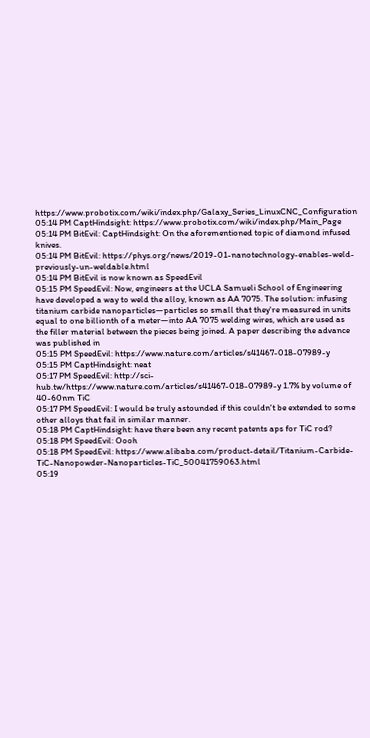https://www.probotix.com/wiki/index.php/Galaxy_Series_LinuxCNC_Configuration
05:14 PM CaptHindsight: https://www.probotix.com/wiki/index.php/Main_Page
05:14 PM BitEvil: CaptHindsight: On the aforementioned topic of diamond infused knives.
05:14 PM BitEvil: https://phys.org/news/2019-01-nanotechnology-enables-weld-previously-un-weldable.html
05:14 PM BitEvil is now known as SpeedEvil
05:15 PM SpeedEvil: Now, engineers at the UCLA Samueli School of Engineering have developed a way to weld the alloy, known as AA 7075. The solution: infusing titanium carbide nanoparticles—particles so small that they're measured in units equal to one billionth of a meter—into AA 7075 welding wires, which are used as the filler material between the pieces being joined. A paper describing the advance was published in
05:15 PM SpeedEvil: https://www.nature.com/articles/s41467-018-07989-y
05:15 PM CaptHindsight: neat
05:17 PM SpeedEvil: http://sci-hub.tw/https://www.nature.com/articles/s41467-018-07989-y 1.7% by volume of 40-60nm TiC
05:17 PM SpeedEvil: I would be truly astounded if this couldn't be extended to some other alloys that fail in similar manner.
05:18 PM CaptHindsight: have there been any recent patents aps for TiC rod?
05:18 PM SpeedEvil: Oooh
05:18 PM SpeedEvil: https://www.alibaba.com/product-detail/Titanium-Carbide-TiC-Nanopowder-Nanoparticles-TiC_50041759063.html
05:19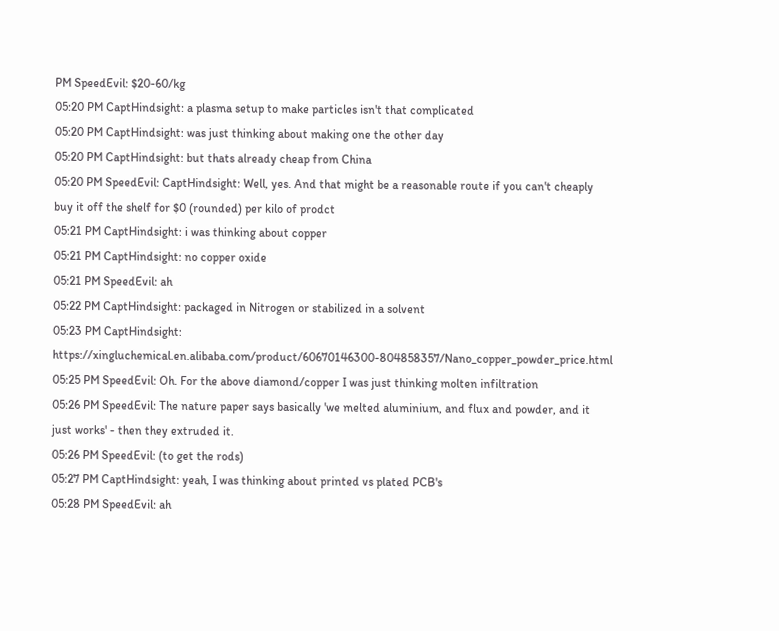PM SpeedEvil: $20-60/kg
05:20 PM CaptHindsight: a plasma setup to make particles isn't that complicated
05:20 PM CaptHindsight: was just thinking about making one the other day
05:20 PM CaptHindsight: but thats already cheap from China
05:20 PM SpeedEvil: CaptHindsight: Well, yes. And that might be a reasonable route if you can't cheaply buy it off the shelf for $0 (rounded) per kilo of prodct
05:21 PM CaptHindsight: i was thinking about copper
05:21 PM CaptHindsight: no copper oxide
05:21 PM SpeedEvil: ah
05:22 PM CaptHindsight: packaged in Nitrogen or stabilized in a solvent
05:23 PM CaptHindsight: https://xingluchemical.en.alibaba.com/product/60670146300-804858357/Nano_copper_powder_price.html
05:25 PM SpeedEvil: Oh. For the above diamond/copper I was just thinking molten infiltration
05:26 PM SpeedEvil: The nature paper says basically 'we melted aluminium, and flux and powder, and it just works' - then they extruded it.
05:26 PM SpeedEvil: (to get the rods)
05:27 PM CaptHindsight: yeah, I was thinking about printed vs plated PCB's
05:28 PM SpeedEvil: ah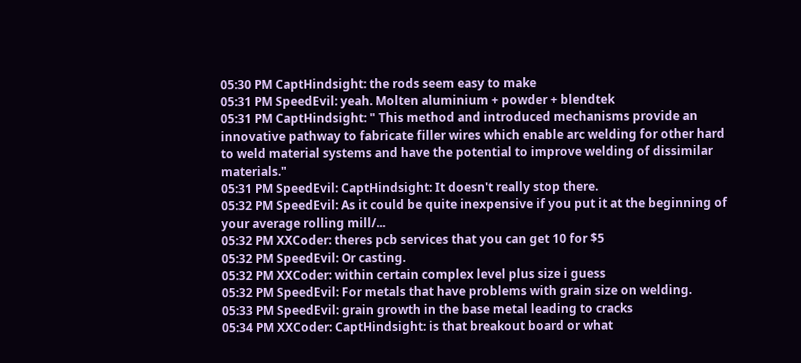05:30 PM CaptHindsight: the rods seem easy to make
05:31 PM SpeedEvil: yeah. Molten aluminium + powder + blendtek
05:31 PM CaptHindsight: " This method and introduced mechanisms provide an innovative pathway to fabricate filler wires which enable arc welding for other hard to weld material systems and have the potential to improve welding of dissimilar materials."
05:31 PM SpeedEvil: CaptHindsight: It doesn't really stop there.
05:32 PM SpeedEvil: As it could be quite inexpensive if you put it at the beginning of your average rolling mill/...
05:32 PM XXCoder: theres pcb services that you can get 10 for $5
05:32 PM SpeedEvil: Or casting.
05:32 PM XXCoder: within certain complex level plus size i guess
05:32 PM SpeedEvil: For metals that have problems with grain size on welding.
05:33 PM SpeedEvil: grain growth in the base metal leading to cracks
05:34 PM XXCoder: CaptHindsight: is that breakout board or what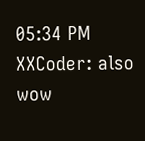05:34 PM XXCoder: also wow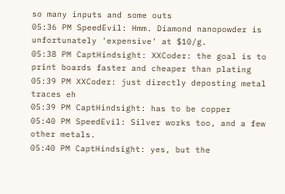so many inputs and some outs
05:36 PM SpeedEvil: Hmm. Diamond nanopowder is unfortunately 'expensive' at $10/g.
05:38 PM CaptHindsight: XXCoder: the goal is to print boards faster and cheaper than plating
05:39 PM XXCoder: just directly deposting metal traces eh
05:39 PM CaptHindsight: has to be copper
05:40 PM SpeedEvil: Silver works too, and a few other metals.
05:40 PM CaptHindsight: yes, but the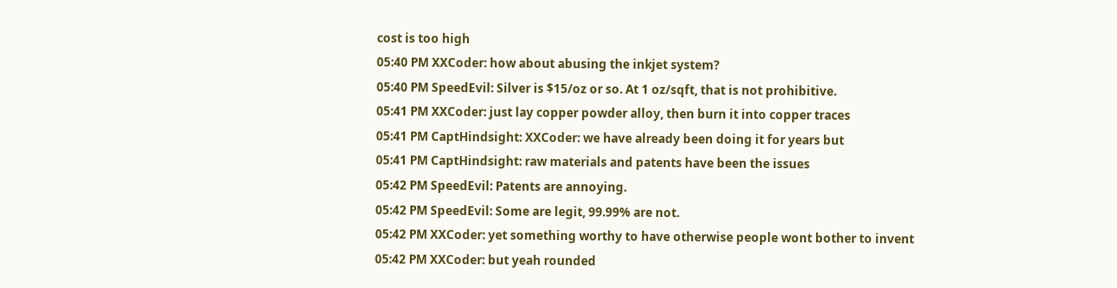cost is too high
05:40 PM XXCoder: how about abusing the inkjet system?
05:40 PM SpeedEvil: Silver is $15/oz or so. At 1 oz/sqft, that is not prohibitive.
05:41 PM XXCoder: just lay copper powder alloy, then burn it into copper traces
05:41 PM CaptHindsight: XXCoder: we have already been doing it for years but
05:41 PM CaptHindsight: raw materials and patents have been the issues
05:42 PM SpeedEvil: Patents are annoying.
05:42 PM SpeedEvil: Some are legit, 99.99% are not.
05:42 PM XXCoder: yet something worthy to have otherwise people wont bother to invent
05:42 PM XXCoder: but yeah rounded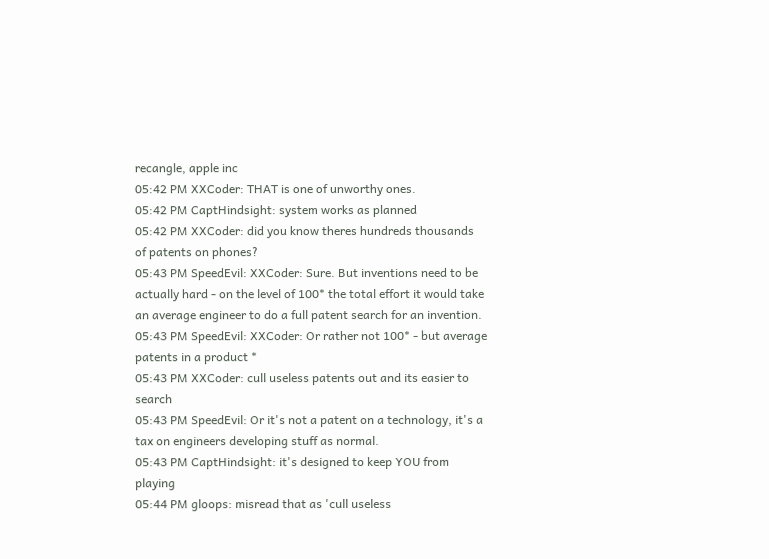recangle, apple inc
05:42 PM XXCoder: THAT is one of unworthy ones.
05:42 PM CaptHindsight: system works as planned
05:42 PM XXCoder: did you know theres hundreds thousands of patents on phones?
05:43 PM SpeedEvil: XXCoder: Sure. But inventions need to be actually hard - on the level of 100* the total effort it would take an average engineer to do a full patent search for an invention.
05:43 PM SpeedEvil: XXCoder: Or rather not 100* - but average patents in a product *
05:43 PM XXCoder: cull useless patents out and its easier to search
05:43 PM SpeedEvil: Or it's not a patent on a technology, it's a tax on engineers developing stuff as normal.
05:43 PM CaptHindsight: it's designed to keep YOU from playing
05:44 PM gloops: misread that as 'cull useless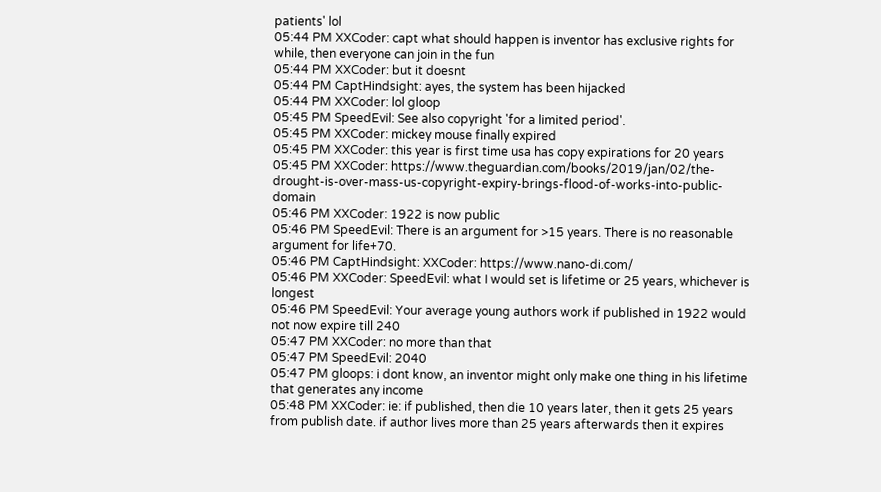patients' lol
05:44 PM XXCoder: capt what should happen is inventor has exclusive rights for while, then everyone can join in the fun
05:44 PM XXCoder: but it doesnt
05:44 PM CaptHindsight: ayes, the system has been hijacked
05:44 PM XXCoder: lol gloop
05:45 PM SpeedEvil: See also copyright 'for a limited period'.
05:45 PM XXCoder: mickey mouse finally expired
05:45 PM XXCoder: this year is first time usa has copy expirations for 20 years
05:45 PM XXCoder: https://www.theguardian.com/books/2019/jan/02/the-drought-is-over-mass-us-copyright-expiry-brings-flood-of-works-into-public-domain
05:46 PM XXCoder: 1922 is now public
05:46 PM SpeedEvil: There is an argument for >15 years. There is no reasonable argument for life+70.
05:46 PM CaptHindsight: XXCoder: https://www.nano-di.com/
05:46 PM XXCoder: SpeedEvil: what I would set is lifetime or 25 years, whichever is longest
05:46 PM SpeedEvil: Your average young authors work if published in 1922 would not now expire till 240
05:47 PM XXCoder: no more than that
05:47 PM SpeedEvil: 2040
05:47 PM gloops: i dont know, an inventor might only make one thing in his lifetime that generates any income
05:48 PM XXCoder: ie: if published, then die 10 years later, then it gets 25 years from publish date. if author lives more than 25 years afterwards then it expires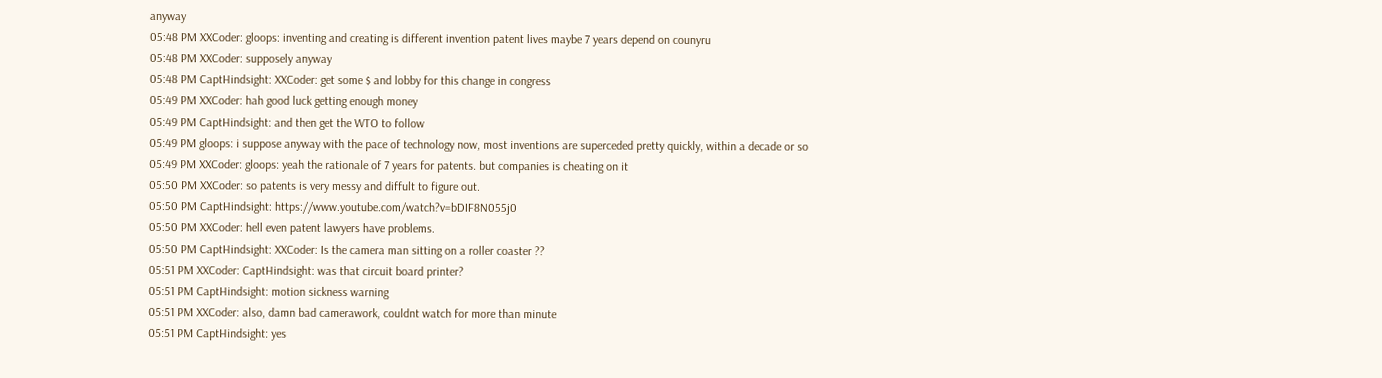anyway
05:48 PM XXCoder: gloops: inventing and creating is different invention patent lives maybe 7 years depend on counyru
05:48 PM XXCoder: supposely anyway
05:48 PM CaptHindsight: XXCoder: get some $ and lobby for this change in congress
05:49 PM XXCoder: hah good luck getting enough money
05:49 PM CaptHindsight: and then get the WTO to follow
05:49 PM gloops: i suppose anyway with the pace of technology now, most inventions are superceded pretty quickly, within a decade or so
05:49 PM XXCoder: gloops: yeah the rationale of 7 years for patents. but companies is cheating on it
05:50 PM XXCoder: so patents is very messy and diffult to figure out.
05:50 PM CaptHindsight: https://www.youtube.com/watch?v=bDIF8N055j0
05:50 PM XXCoder: hell even patent lawyers have problems.
05:50 PM CaptHindsight: XXCoder: Is the camera man sitting on a roller coaster ??
05:51 PM XXCoder: CaptHindsight: was that circuit board printer?
05:51 PM CaptHindsight: motion sickness warning
05:51 PM XXCoder: also, damn bad camerawork, couldnt watch for more than minute
05:51 PM CaptHindsight: yes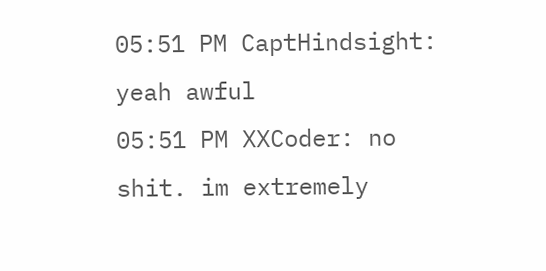05:51 PM CaptHindsight: yeah awful
05:51 PM XXCoder: no shit. im extremely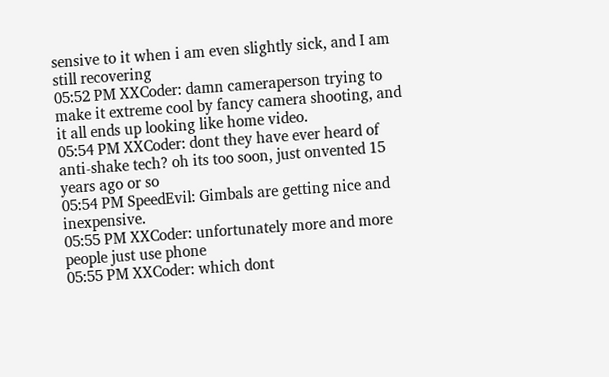sensive to it when i am even slightly sick, and I am still recovering
05:52 PM XXCoder: damn cameraperson trying to make it extreme cool by fancy camera shooting, and it all ends up looking like home video.
05:54 PM XXCoder: dont they have ever heard of anti-shake tech? oh its too soon, just onvented 15 years ago or so
05:54 PM SpeedEvil: Gimbals are getting nice and inexpensive.
05:55 PM XXCoder: unfortunately more and more people just use phone
05:55 PM XXCoder: which dont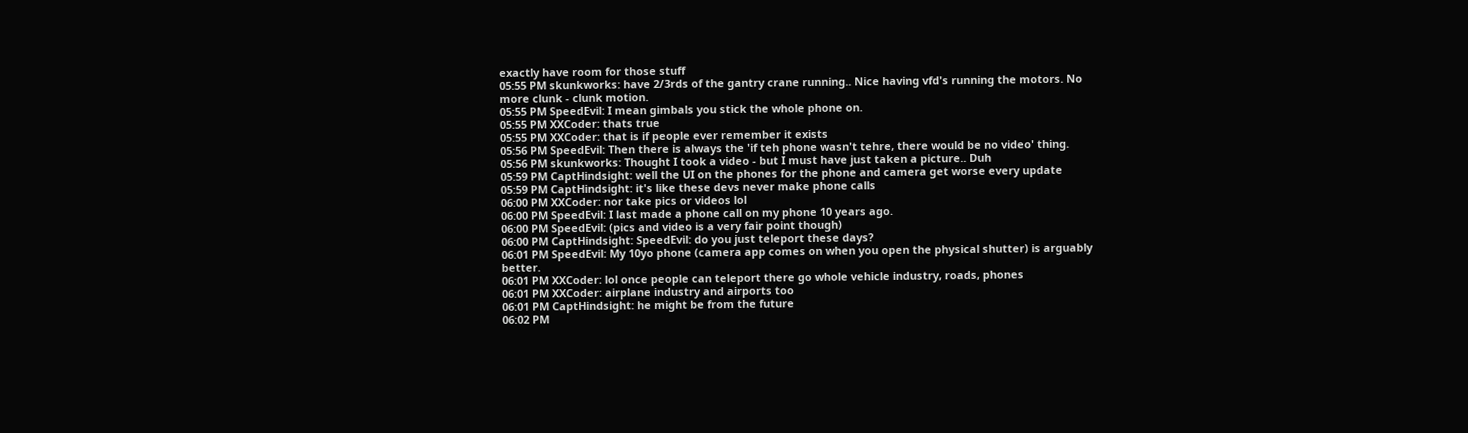exactly have room for those stuff
05:55 PM skunkworks: have 2/3rds of the gantry crane running.. Nice having vfd's running the motors. No more clunk - clunk motion.
05:55 PM SpeedEvil: I mean gimbals you stick the whole phone on.
05:55 PM XXCoder: thats true
05:55 PM XXCoder: that is if people ever remember it exists
05:56 PM SpeedEvil: Then there is always the 'if teh phone wasn't tehre, there would be no video' thing.
05:56 PM skunkworks: Thought I took a video - but I must have just taken a picture.. Duh
05:59 PM CaptHindsight: well the UI on the phones for the phone and camera get worse every update
05:59 PM CaptHindsight: it's like these devs never make phone calls
06:00 PM XXCoder: nor take pics or videos lol
06:00 PM SpeedEvil: I last made a phone call on my phone 10 years ago.
06:00 PM SpeedEvil: (pics and video is a very fair point though)
06:00 PM CaptHindsight: SpeedEvil: do you just teleport these days?
06:01 PM SpeedEvil: My 10yo phone (camera app comes on when you open the physical shutter) is arguably better.
06:01 PM XXCoder: lol once people can teleport there go whole vehicle industry, roads, phones
06:01 PM XXCoder: airplane industry and airports too
06:01 PM CaptHindsight: he might be from the future
06:02 PM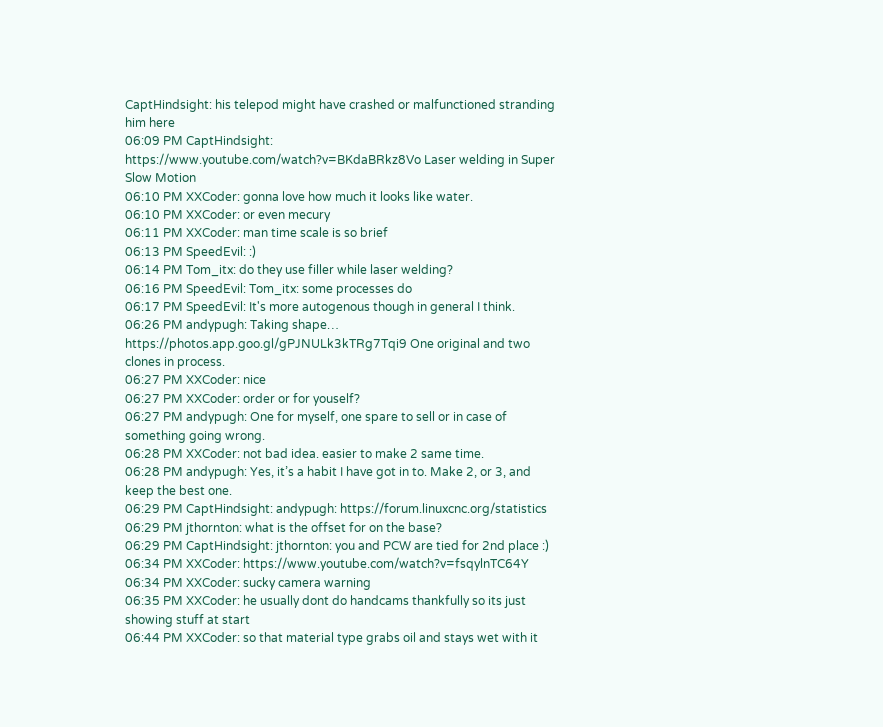CaptHindsight: his telepod might have crashed or malfunctioned stranding him here
06:09 PM CaptHindsight: https://www.youtube.com/watch?v=BKdaBRkz8Vo Laser welding in Super Slow Motion
06:10 PM XXCoder: gonna love how much it looks like water.
06:10 PM XXCoder: or even mecury
06:11 PM XXCoder: man time scale is so brief
06:13 PM SpeedEvil: :)
06:14 PM Tom_itx: do they use filler while laser welding?
06:16 PM SpeedEvil: Tom_itx: some processes do
06:17 PM SpeedEvil: It's more autogenous though in general I think.
06:26 PM andypugh: Taking shape… https://photos.app.goo.gl/gPJNULk3kTRg7Tqi9 One original and two clones in process.
06:27 PM XXCoder: nice
06:27 PM XXCoder: order or for youself?
06:27 PM andypugh: One for myself, one spare to sell or in case of something going wrong.
06:28 PM XXCoder: not bad idea. easier to make 2 same time.
06:28 PM andypugh: Yes, it’s a habit I have got in to. Make 2, or 3, and keep the best one.
06:29 PM CaptHindsight: andypugh: https://forum.linuxcnc.org/statistics
06:29 PM jthornton: what is the offset for on the base?
06:29 PM CaptHindsight: jthornton: you and PCW are tied for 2nd place :)
06:34 PM XXCoder: https://www.youtube.com/watch?v=fsqylnTC64Y
06:34 PM XXCoder: sucky camera warning
06:35 PM XXCoder: he usually dont do handcams thankfully so its just showing stuff at start
06:44 PM XXCoder: so that material type grabs oil and stays wet with it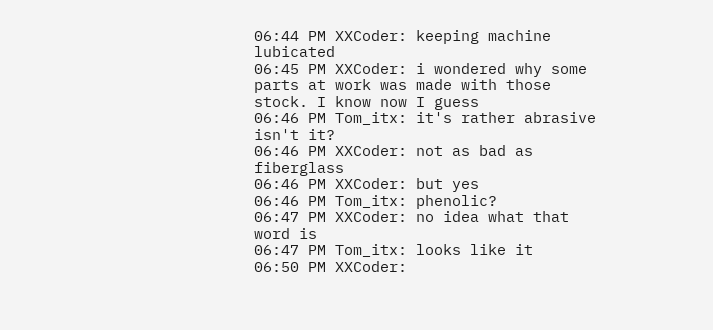06:44 PM XXCoder: keeping machine lubicated
06:45 PM XXCoder: i wondered why some parts at work was made with those stock. I know now I guess
06:46 PM Tom_itx: it's rather abrasive isn't it?
06:46 PM XXCoder: not as bad as fiberglass
06:46 PM XXCoder: but yes
06:46 PM Tom_itx: phenolic?
06:47 PM XXCoder: no idea what that word is
06:47 PM Tom_itx: looks like it
06:50 PM XXCoder: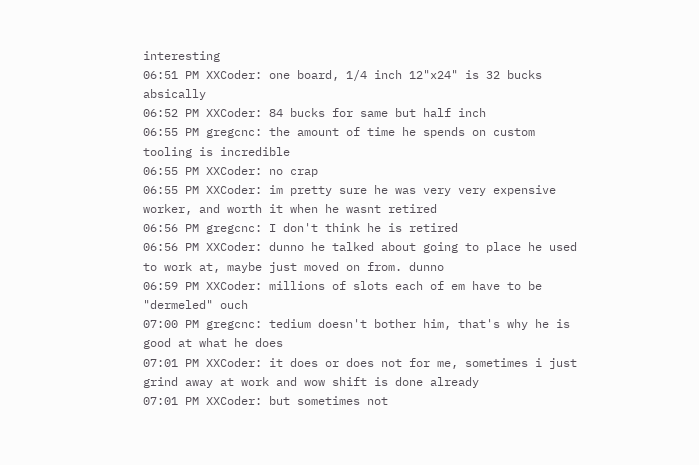interesting
06:51 PM XXCoder: one board, 1/4 inch 12"x24" is 32 bucks absically
06:52 PM XXCoder: 84 bucks for same but half inch
06:55 PM gregcnc: the amount of time he spends on custom tooling is incredible
06:55 PM XXCoder: no crap
06:55 PM XXCoder: im pretty sure he was very very expensive worker, and worth it when he wasnt retired
06:56 PM gregcnc: I don't think he is retired
06:56 PM XXCoder: dunno he talked about going to place he used to work at, maybe just moved on from. dunno
06:59 PM XXCoder: millions of slots each of em have to be "dermeled" ouch
07:00 PM gregcnc: tedium doesn't bother him, that's why he is good at what he does
07:01 PM XXCoder: it does or does not for me, sometimes i just grind away at work and wow shift is done already
07:01 PM XXCoder: but sometimes not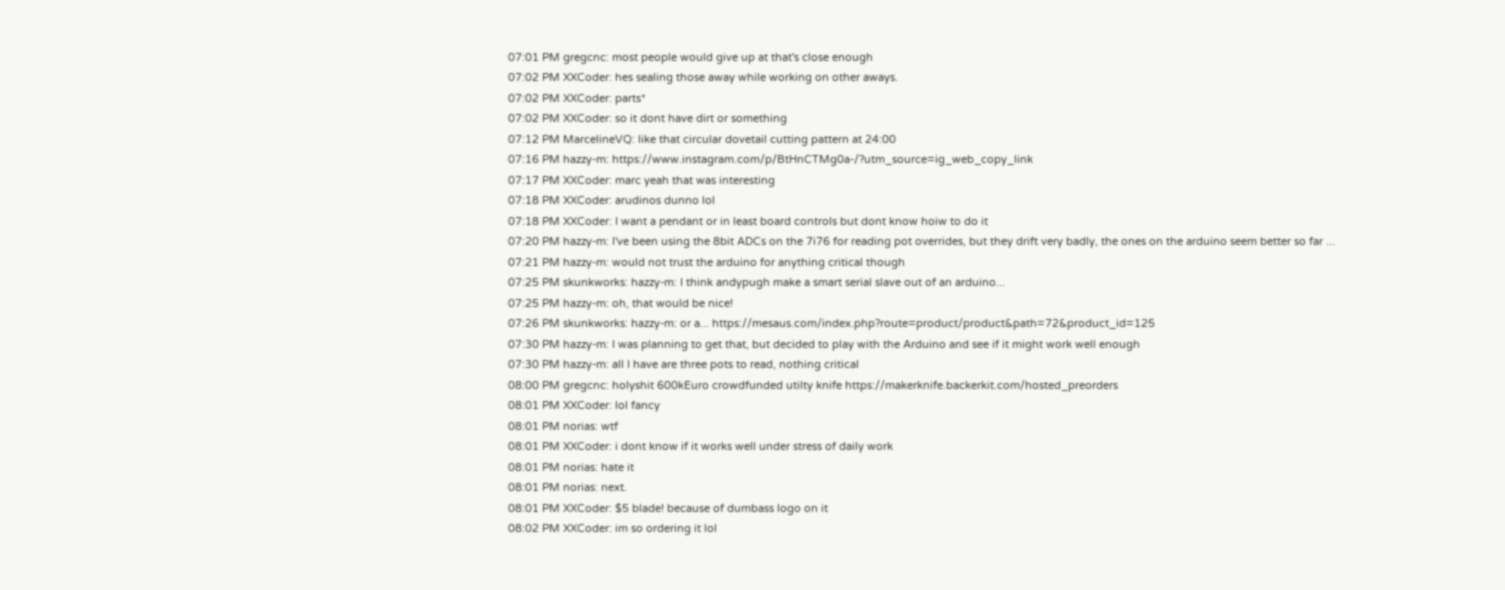07:01 PM gregcnc: most people would give up at that's close enough
07:02 PM XXCoder: hes sealing those away while working on other aways.
07:02 PM XXCoder: parts*
07:02 PM XXCoder: so it dont have dirt or something
07:12 PM MarcelineVQ: like that circular dovetail cutting pattern at 24:00
07:16 PM hazzy-m: https://www.instagram.com/p/BtHnCTMg0a-/?utm_source=ig_web_copy_link
07:17 PM XXCoder: marc yeah that was interesting
07:18 PM XXCoder: arudinos dunno lol
07:18 PM XXCoder: I want a pendant or in least board controls but dont know hoiw to do it
07:20 PM hazzy-m: I've been using the 8bit ADCs on the 7i76 for reading pot overrides, but they drift very badly, the ones on the arduino seem better so far ...
07:21 PM hazzy-m: would not trust the arduino for anything critical though
07:25 PM skunkworks: hazzy-m: I think andypugh make a smart serial slave out of an arduino...
07:25 PM hazzy-m: oh, that would be nice!
07:26 PM skunkworks: hazzy-m: or a... https://mesaus.com/index.php?route=product/product&path=72&product_id=125
07:30 PM hazzy-m: I was planning to get that, but decided to play with the Arduino and see if it might work well enough
07:30 PM hazzy-m: all I have are three pots to read, nothing critical
08:00 PM gregcnc: holyshit 600kEuro crowdfunded utilty knife https://makerknife.backerkit.com/hosted_preorders
08:01 PM XXCoder: lol fancy
08:01 PM norias: wtf
08:01 PM XXCoder: i dont know if it works well under stress of daily work
08:01 PM norias: hate it
08:01 PM norias: next.
08:01 PM XXCoder: $5 blade! because of dumbass logo on it
08:02 PM XXCoder: im so ordering it lol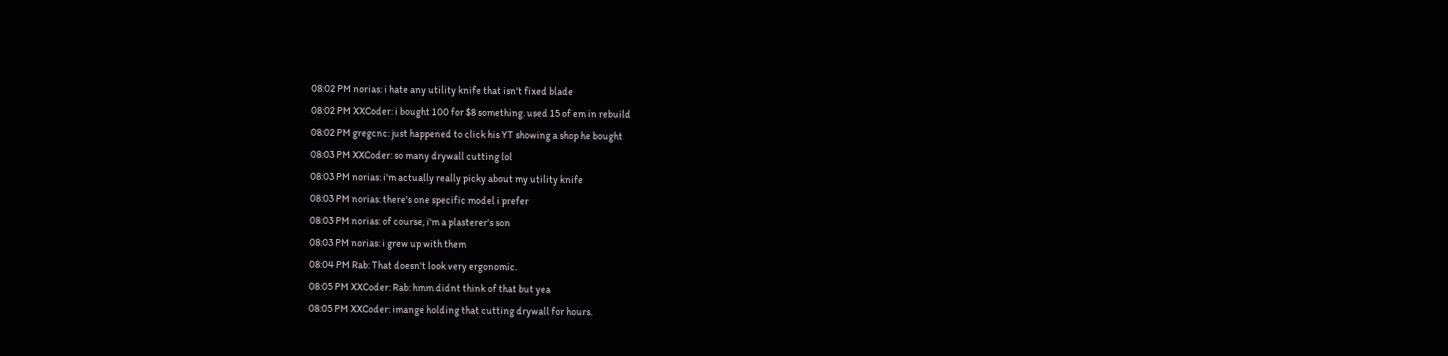08:02 PM norias: i hate any utility knife that isn't fixed blade
08:02 PM XXCoder: i bought 100 for $8 something. used 15 of em in rebuild
08:02 PM gregcnc: just happened to click his YT showing a shop he bought
08:03 PM XXCoder: so many drywall cutting lol
08:03 PM norias: i'm actually really picky about my utility knife
08:03 PM norias: there's one specific model i prefer
08:03 PM norias: of course, i'm a plasterer's son
08:03 PM norias: i grew up with them
08:04 PM Rab: That doesn't look very ergonomic.
08:05 PM XXCoder: Rab: hmm didnt think of that but yea
08:05 PM XXCoder: imange holding that cutting drywall for hours.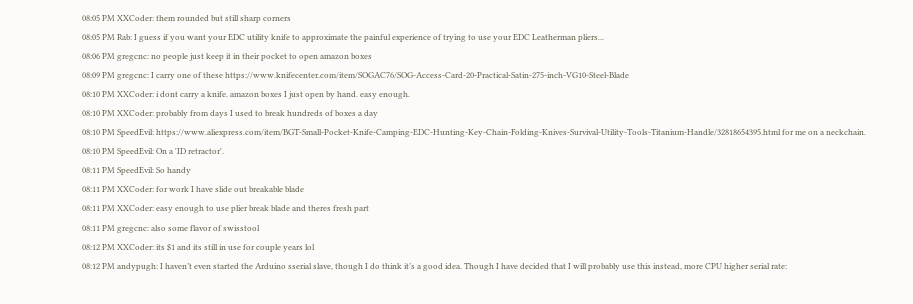08:05 PM XXCoder: them rounded but still sharp corners
08:05 PM Rab: I guess if you want your EDC utility knife to approximate the painful experience of trying to use your EDC Leatherman pliers...
08:06 PM gregcnc: no people just keep it in their pocket to open amazon boxes
08:09 PM gregcnc: I carry one of these https://www.knifecenter.com/item/SOGAC76/SOG-Access-Card-20-Practical-Satin-275-inch-VG10-Steel-Blade
08:10 PM XXCoder: i dont carry a knife. amazon boxes I just open by hand. easy enough.
08:10 PM XXCoder: probably from days I used to break hundreds of boxes a day
08:10 PM SpeedEvil: https://www.aliexpress.com/item/BGT-Small-Pocket-Knife-Camping-EDC-Hunting-Key-Chain-Folding-Knives-Survival-Utility-Tools-Titanium-Handle/32818654395.html for me on a neckchain.
08:10 PM SpeedEvil: On a 'ID retractor'.
08:11 PM SpeedEvil: So handy
08:11 PM XXCoder: for work I have slide out breakable blade
08:11 PM XXCoder: easy enough to use plier break blade and theres fresh part
08:11 PM gregcnc: also some flavor of swisstool
08:12 PM XXCoder: its $1 and its still in use for couple years lol
08:12 PM andypugh: I haven’t even started the Arduino sserial slave, though I do think it’s a good idea. Though I have decided that I will probably use this instead, more CPU higher serial rate: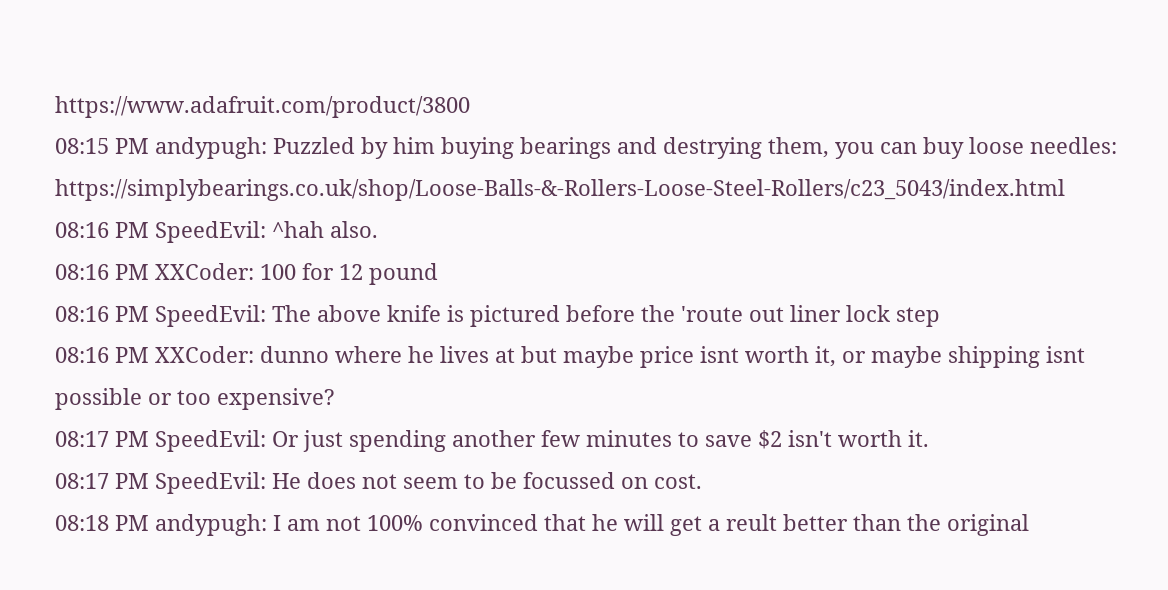https://www.adafruit.com/product/3800
08:15 PM andypugh: Puzzled by him buying bearings and destrying them, you can buy loose needles: https://simplybearings.co.uk/shop/Loose-Balls-&-Rollers-Loose-Steel-Rollers/c23_5043/index.html
08:16 PM SpeedEvil: ^hah also.
08:16 PM XXCoder: 100 for 12 pound
08:16 PM SpeedEvil: The above knife is pictured before the 'route out liner lock step
08:16 PM XXCoder: dunno where he lives at but maybe price isnt worth it, or maybe shipping isnt possible or too expensive?
08:17 PM SpeedEvil: Or just spending another few minutes to save $2 isn't worth it.
08:17 PM SpeedEvil: He does not seem to be focussed on cost.
08:18 PM andypugh: I am not 100% convinced that he will get a reult better than the original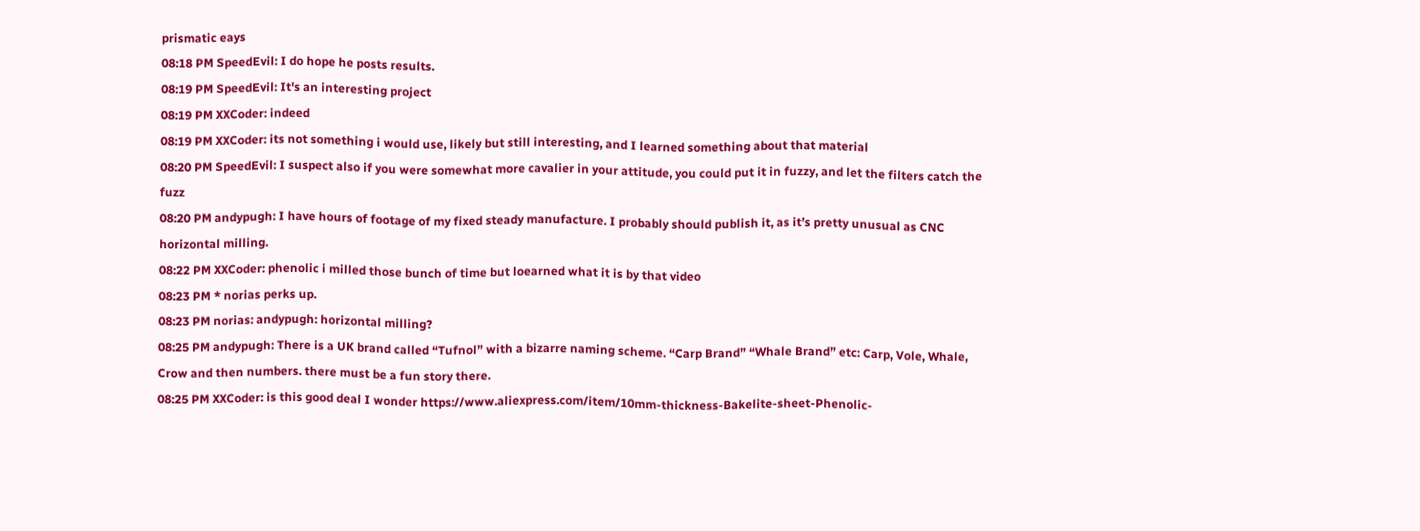prismatic eays
08:18 PM SpeedEvil: I do hope he posts results.
08:19 PM SpeedEvil: It's an interesting project
08:19 PM XXCoder: indeed
08:19 PM XXCoder: its not something i would use, likely but still interesting, and I learned something about that material
08:20 PM SpeedEvil: I suspect also if you were somewhat more cavalier in your attitude, you could put it in fuzzy, and let the filters catch the fuzz
08:20 PM andypugh: I have hours of footage of my fixed steady manufacture. I probably should publish it, as it’s pretty unusual as CNC horizontal milling.
08:22 PM XXCoder: phenolic i milled those bunch of time but loearned what it is by that video
08:23 PM * norias perks up.
08:23 PM norias: andypugh: horizontal milling?
08:25 PM andypugh: There is a UK brand called “Tufnol” with a bizarre naming scheme. “Carp Brand” “Whale Brand” etc: Carp, Vole, Whale, Crow and then numbers. there must be a fun story there.
08:25 PM XXCoder: is this good deal I wonder https://www.aliexpress.com/item/10mm-thickness-Bakelite-sheet-Phenolic-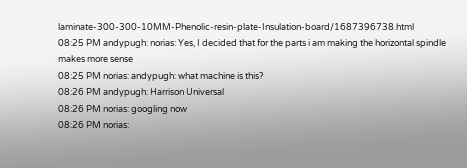laminate-300-300-10MM-Phenolic-resin-plate-Insulation-board/1687396738.html
08:25 PM andypugh: norias: Yes, I decided that for the parts i am making the horizontal spindle makes more sense
08:25 PM norias: andypugh: what machine is this?
08:26 PM andypugh: Harrison Universal
08:26 PM norias: googling now
08:26 PM norias: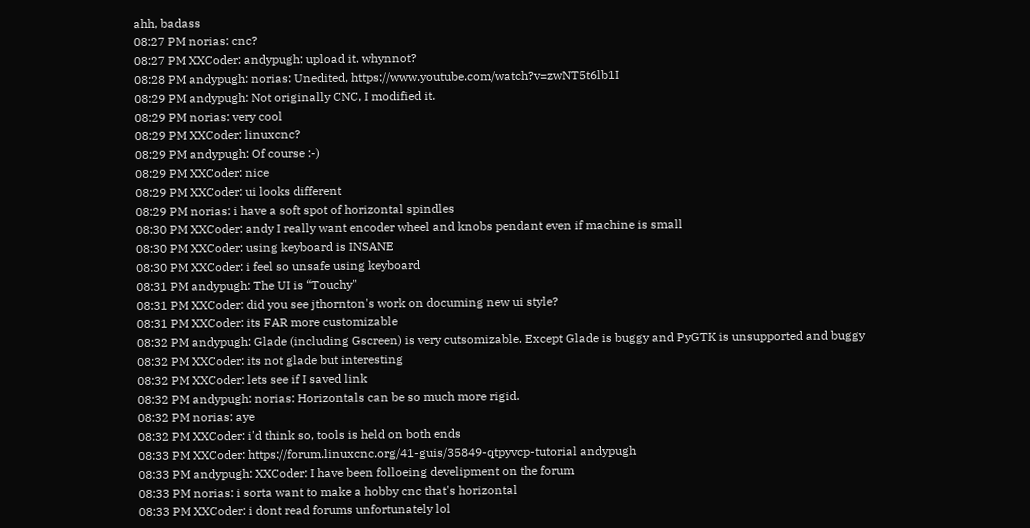ahh, badass
08:27 PM norias: cnc?
08:27 PM XXCoder: andypugh: upload it. whynnot?
08:28 PM andypugh: norias: Unedited, https://www.youtube.com/watch?v=zwNT5t6lb1I
08:29 PM andypugh: Not originally CNC, I modified it.
08:29 PM norias: very cool
08:29 PM XXCoder: linuxcnc?
08:29 PM andypugh: Of course :-)
08:29 PM XXCoder: nice
08:29 PM XXCoder: ui looks different
08:29 PM norias: i have a soft spot of horizontal spindles
08:30 PM XXCoder: andy I really want encoder wheel and knobs pendant even if machine is small
08:30 PM XXCoder: using keyboard is INSANE
08:30 PM XXCoder: i feel so unsafe using keyboard
08:31 PM andypugh: The UI is “Touchy"
08:31 PM XXCoder: did you see jthornton's work on documing new ui style?
08:31 PM XXCoder: its FAR more customizable
08:32 PM andypugh: Glade (including Gscreen) is very cutsomizable. Except Glade is buggy and PyGTK is unsupported and buggy
08:32 PM XXCoder: its not glade but interesting
08:32 PM XXCoder: lets see if I saved link
08:32 PM andypugh: norias: Horizontals can be so much more rigid.
08:32 PM norias: aye
08:32 PM XXCoder: i'd think so, tools is held on both ends
08:33 PM XXCoder: https://forum.linuxcnc.org/41-guis/35849-qtpyvcp-tutorial andypugh
08:33 PM andypugh: XXCoder: I have been folloeing develipment on the forum
08:33 PM norias: i sorta want to make a hobby cnc that's horizontal
08:33 PM XXCoder: i dont read forums unfortunately lol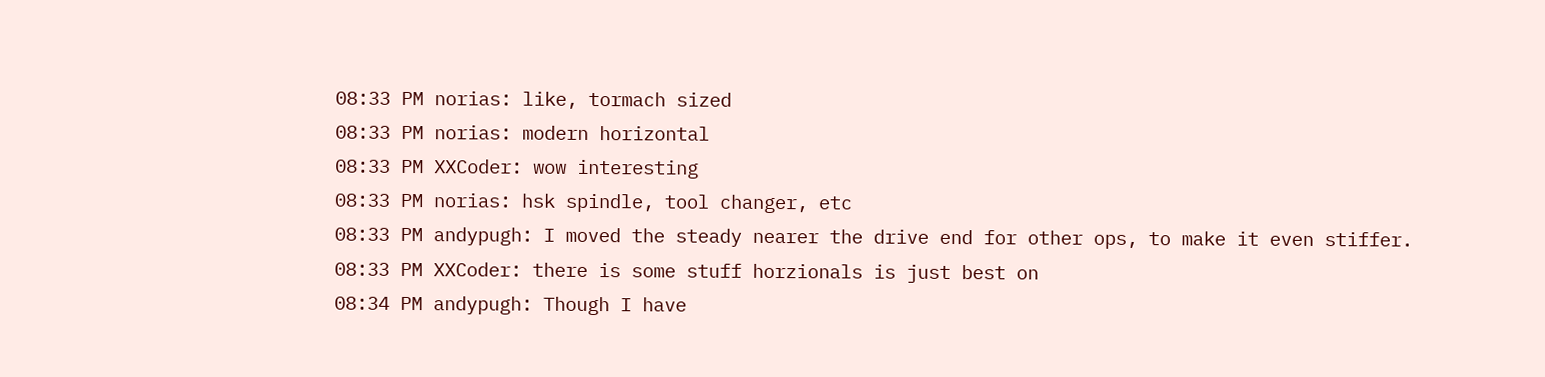08:33 PM norias: like, tormach sized
08:33 PM norias: modern horizontal
08:33 PM XXCoder: wow interesting
08:33 PM norias: hsk spindle, tool changer, etc
08:33 PM andypugh: I moved the steady nearer the drive end for other ops, to make it even stiffer.
08:33 PM XXCoder: there is some stuff horzionals is just best on
08:34 PM andypugh: Though I have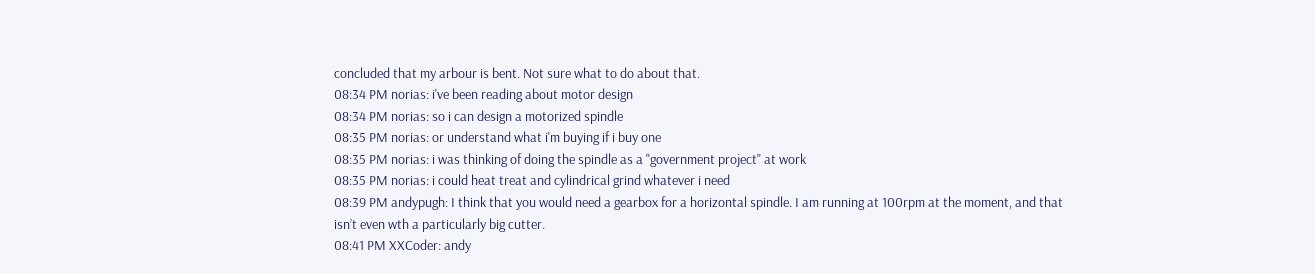concluded that my arbour is bent. Not sure what to do about that.
08:34 PM norias: i've been reading about motor design
08:34 PM norias: so i can design a motorized spindle
08:35 PM norias: or understand what i'm buying if i buy one
08:35 PM norias: i was thinking of doing the spindle as a "government project" at work
08:35 PM norias: i could heat treat and cylindrical grind whatever i need
08:39 PM andypugh: I think that you would need a gearbox for a horizontal spindle. I am running at 100rpm at the moment, and that isn’t even wth a particularly big cutter.
08:41 PM XXCoder: andy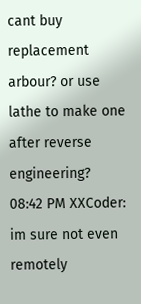cant buy replacement arbour? or use lathe to make one after reverse engineering?
08:42 PM XXCoder: im sure not even remotely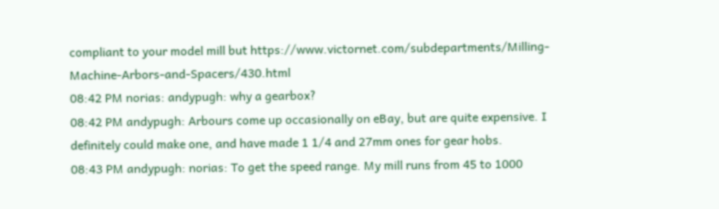compliant to your model mill but https://www.victornet.com/subdepartments/Milling-Machine-Arbors-and-Spacers/430.html
08:42 PM norias: andypugh: why a gearbox?
08:42 PM andypugh: Arbours come up occasionally on eBay, but are quite expensive. I definitely could make one, and have made 1 1/4 and 27mm ones for gear hobs.
08:43 PM andypugh: norias: To get the speed range. My mill runs from 45 to 1000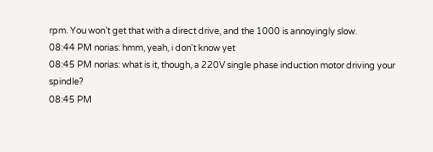rpm. You won’t get that with a direct drive, and the 1000 is annoyingly slow.
08:44 PM norias: hmm, yeah, i don't know yet
08:45 PM norias: what is it, though, a 220V single phase induction motor driving your spindle?
08:45 PM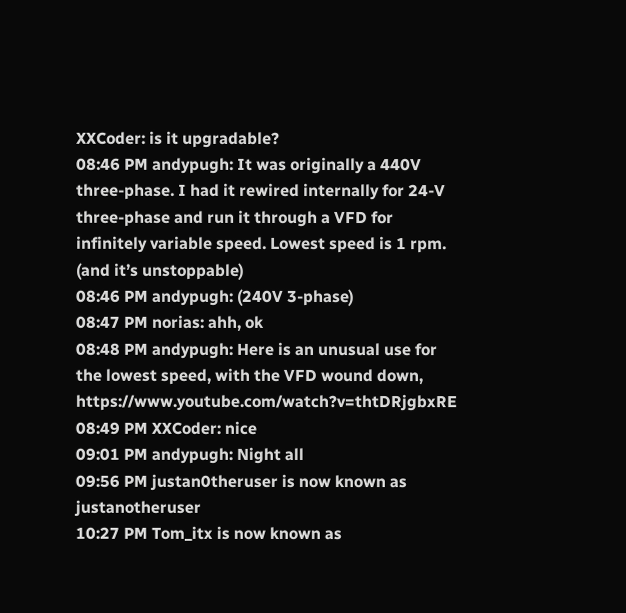XXCoder: is it upgradable?
08:46 PM andypugh: It was originally a 440V three-phase. I had it rewired internally for 24-V three-phase and run it through a VFD for infinitely variable speed. Lowest speed is 1 rpm. (and it’s unstoppable)
08:46 PM andypugh: (240V 3-phase)
08:47 PM norias: ahh, ok
08:48 PM andypugh: Here is an unusual use for the lowest speed, with the VFD wound down, https://www.youtube.com/watch?v=thtDRjgbxRE
08:49 PM XXCoder: nice
09:01 PM andypugh: Night all
09:56 PM justan0theruser is now known as justanotheruser
10:27 PM Tom_itx is now known as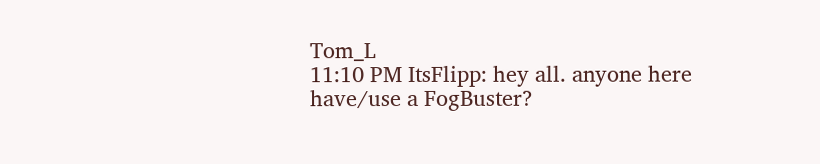Tom_L
11:10 PM ItsFlipp: hey all. anyone here have/use a FogBuster?